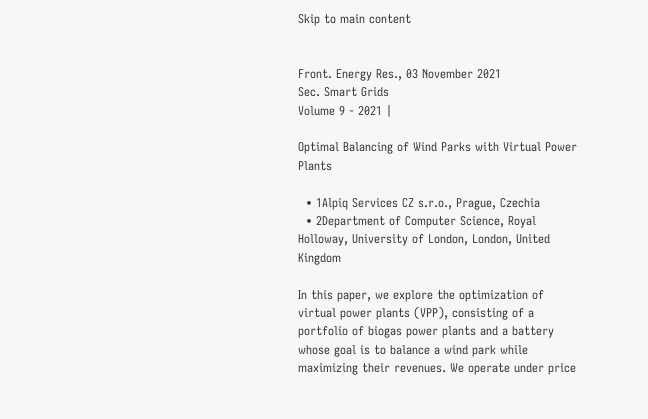Skip to main content


Front. Energy Res., 03 November 2021
Sec. Smart Grids
Volume 9 - 2021 |

Optimal Balancing of Wind Parks with Virtual Power Plants

  • 1Alpiq Services CZ s.r.o., Prague, Czechia
  • 2Department of Computer Science, Royal Holloway, University of London, London, United Kingdom

In this paper, we explore the optimization of virtual power plants (VPP), consisting of a portfolio of biogas power plants and a battery whose goal is to balance a wind park while maximizing their revenues. We operate under price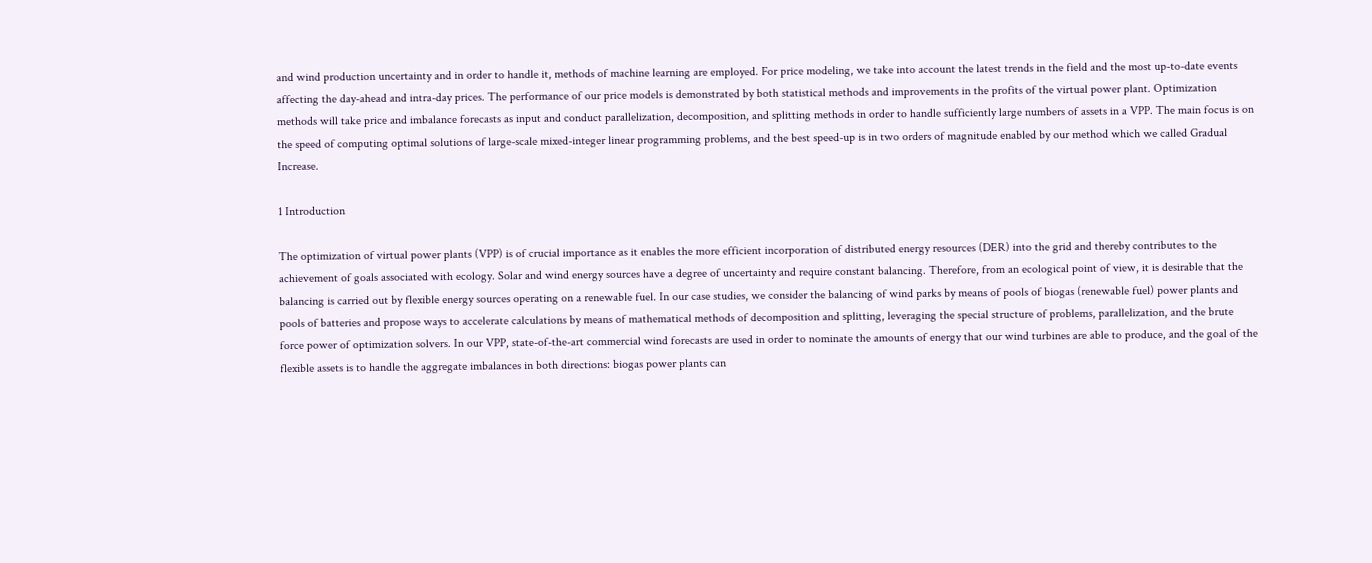and wind production uncertainty and in order to handle it, methods of machine learning are employed. For price modeling, we take into account the latest trends in the field and the most up-to-date events affecting the day-ahead and intra-day prices. The performance of our price models is demonstrated by both statistical methods and improvements in the profits of the virtual power plant. Optimization methods will take price and imbalance forecasts as input and conduct parallelization, decomposition, and splitting methods in order to handle sufficiently large numbers of assets in a VPP. The main focus is on the speed of computing optimal solutions of large-scale mixed-integer linear programming problems, and the best speed-up is in two orders of magnitude enabled by our method which we called Gradual Increase.

1 Introduction

The optimization of virtual power plants (VPP) is of crucial importance as it enables the more efficient incorporation of distributed energy resources (DER) into the grid and thereby contributes to the achievement of goals associated with ecology. Solar and wind energy sources have a degree of uncertainty and require constant balancing. Therefore, from an ecological point of view, it is desirable that the balancing is carried out by flexible energy sources operating on a renewable fuel. In our case studies, we consider the balancing of wind parks by means of pools of biogas (renewable fuel) power plants and pools of batteries and propose ways to accelerate calculations by means of mathematical methods of decomposition and splitting, leveraging the special structure of problems, parallelization, and the brute force power of optimization solvers. In our VPP, state-of-the-art commercial wind forecasts are used in order to nominate the amounts of energy that our wind turbines are able to produce, and the goal of the flexible assets is to handle the aggregate imbalances in both directions: biogas power plants can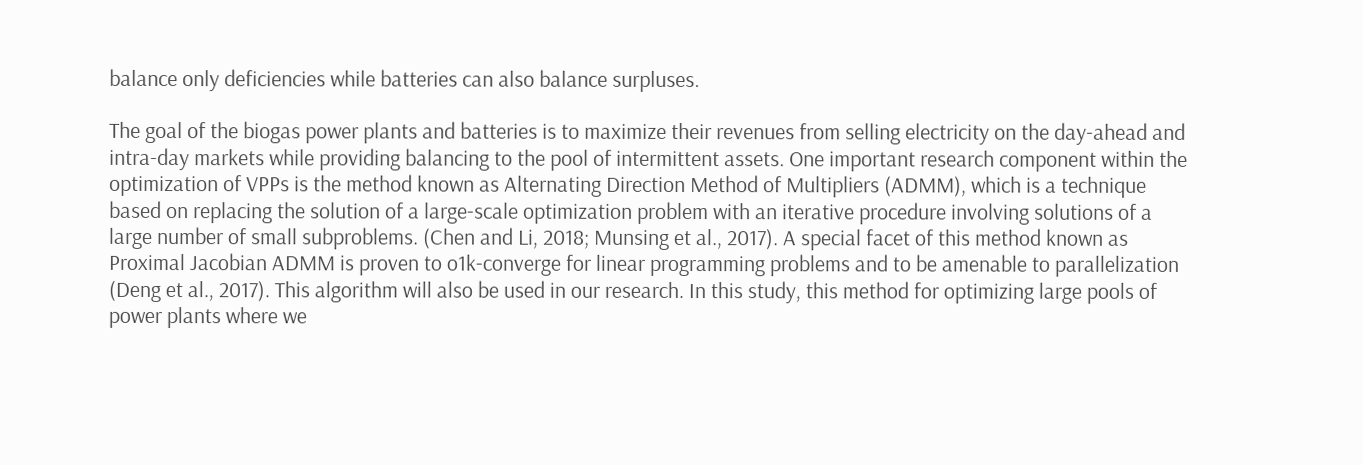balance only deficiencies while batteries can also balance surpluses.

The goal of the biogas power plants and batteries is to maximize their revenues from selling electricity on the day-ahead and intra-day markets while providing balancing to the pool of intermittent assets. One important research component within the optimization of VPPs is the method known as Alternating Direction Method of Multipliers (ADMM), which is a technique based on replacing the solution of a large-scale optimization problem with an iterative procedure involving solutions of a large number of small subproblems. (Chen and Li, 2018; Munsing et al., 2017). A special facet of this method known as Proximal Jacobian ADMM is proven to o1k-converge for linear programming problems and to be amenable to parallelization (Deng et al., 2017). This algorithm will also be used in our research. In this study, this method for optimizing large pools of power plants where we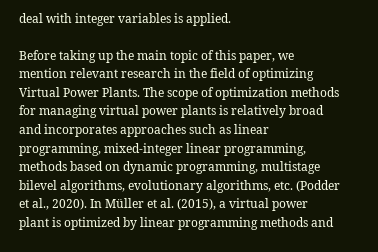deal with integer variables is applied.

Before taking up the main topic of this paper, we mention relevant research in the field of optimizing Virtual Power Plants. The scope of optimization methods for managing virtual power plants is relatively broad and incorporates approaches such as linear programming, mixed-integer linear programming, methods based on dynamic programming, multistage bilevel algorithms, evolutionary algorithms, etc. (Podder et al., 2020). In Müller et al. (2015), a virtual power plant is optimized by linear programming methods and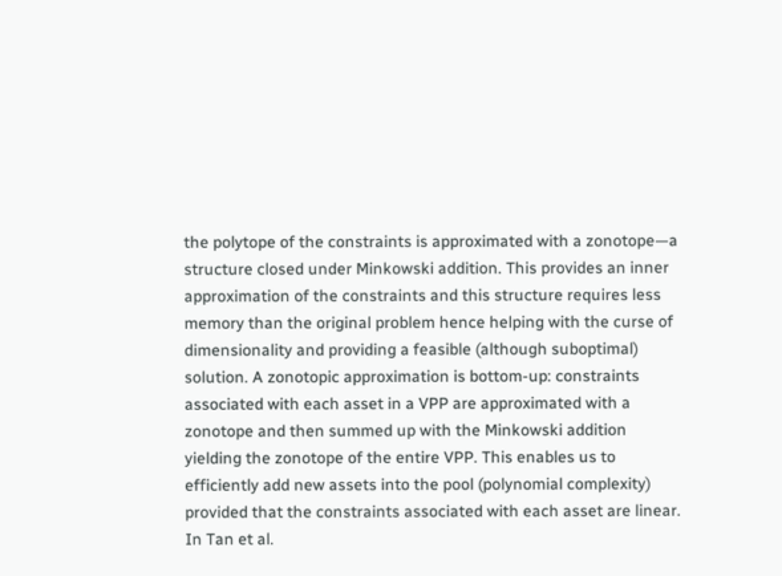the polytope of the constraints is approximated with a zonotope—a structure closed under Minkowski addition. This provides an inner approximation of the constraints and this structure requires less memory than the original problem hence helping with the curse of dimensionality and providing a feasible (although suboptimal) solution. A zonotopic approximation is bottom-up: constraints associated with each asset in a VPP are approximated with a zonotope and then summed up with the Minkowski addition yielding the zonotope of the entire VPP. This enables us to efficiently add new assets into the pool (polynomial complexity) provided that the constraints associated with each asset are linear. In Tan et al.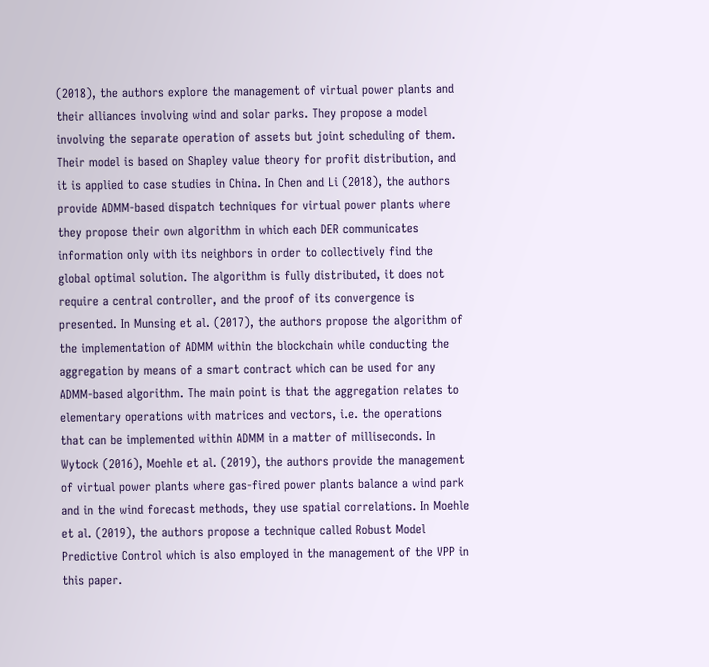(2018), the authors explore the management of virtual power plants and their alliances involving wind and solar parks. They propose a model involving the separate operation of assets but joint scheduling of them. Their model is based on Shapley value theory for profit distribution, and it is applied to case studies in China. In Chen and Li (2018), the authors provide ADMM-based dispatch techniques for virtual power plants where they propose their own algorithm in which each DER communicates information only with its neighbors in order to collectively find the global optimal solution. The algorithm is fully distributed, it does not require a central controller, and the proof of its convergence is presented. In Munsing et al. (2017), the authors propose the algorithm of the implementation of ADMM within the blockchain while conducting the aggregation by means of a smart contract which can be used for any ADMM-based algorithm. The main point is that the aggregation relates to elementary operations with matrices and vectors, i.e. the operations that can be implemented within ADMM in a matter of milliseconds. In Wytock (2016), Moehle et al. (2019), the authors provide the management of virtual power plants where gas-fired power plants balance a wind park and in the wind forecast methods, they use spatial correlations. In Moehle et al. (2019), the authors propose a technique called Robust Model Predictive Control which is also employed in the management of the VPP in this paper.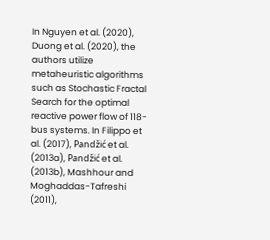In Nguyen et al. (2020), Duong et al. (2020), the authors utilize metaheuristic algorithms such as Stochastic Fractal Search for the optimal reactive power flow of 118-bus systems. In Filippo et al. (2017), Pandžić et al. (2013a), Pandžić et al. (2013b), Mashhour and Moghaddas-Tafreshi (2011),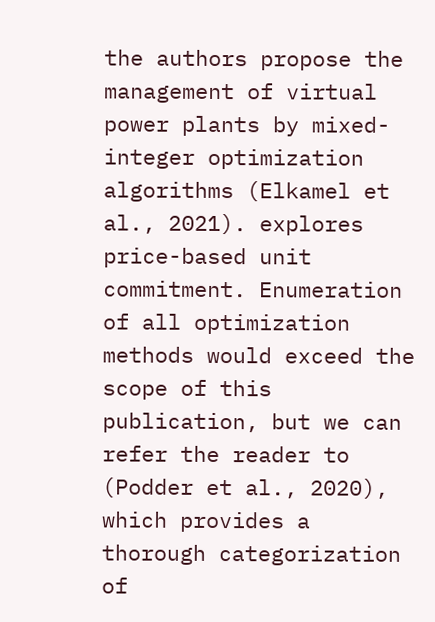the authors propose the management of virtual power plants by mixed-integer optimization algorithms (Elkamel et al., 2021). explores price-based unit commitment. Enumeration of all optimization methods would exceed the scope of this publication, but we can refer the reader to (Podder et al., 2020), which provides a thorough categorization of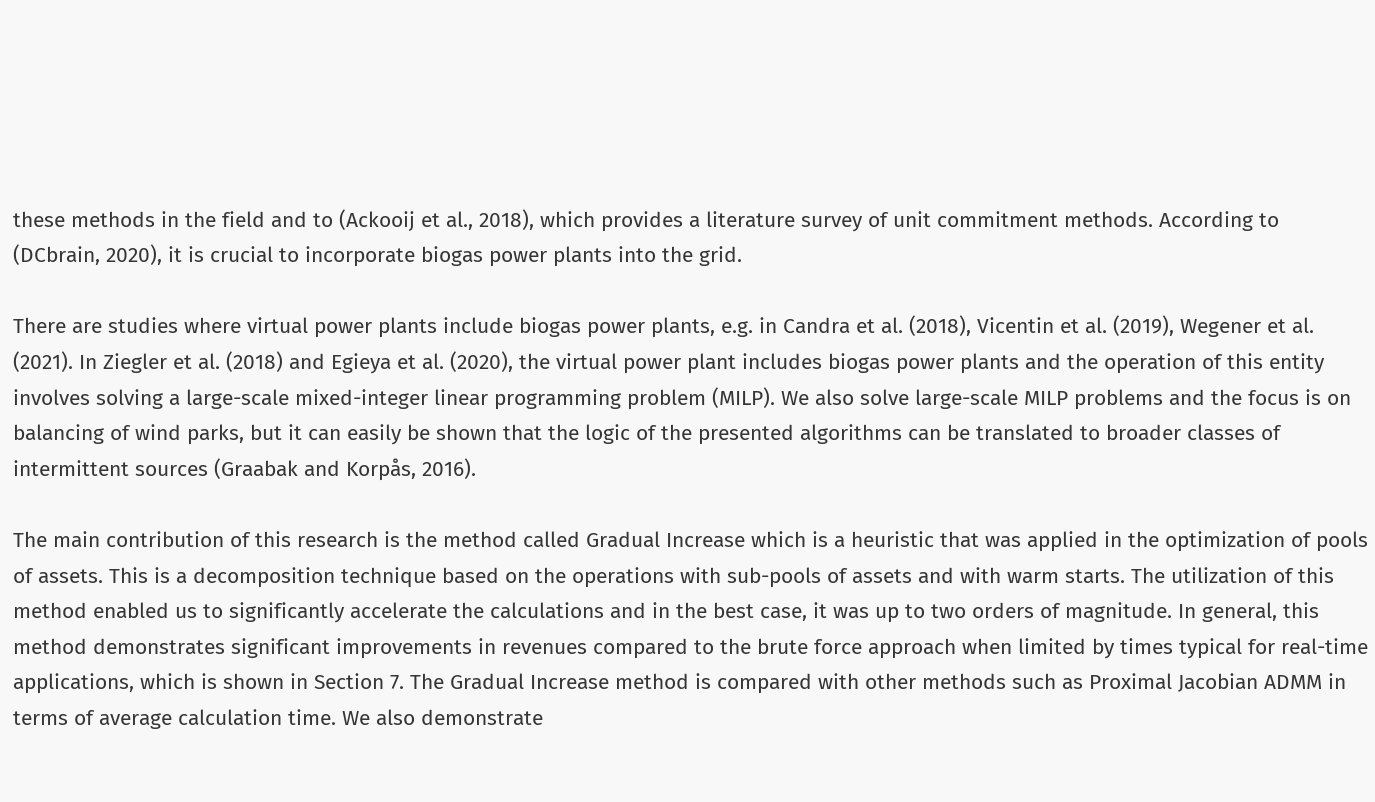these methods in the field and to (Ackooij et al., 2018), which provides a literature survey of unit commitment methods. According to (DCbrain, 2020), it is crucial to incorporate biogas power plants into the grid.

There are studies where virtual power plants include biogas power plants, e.g. in Candra et al. (2018), Vicentin et al. (2019), Wegener et al. (2021). In Ziegler et al. (2018) and Egieya et al. (2020), the virtual power plant includes biogas power plants and the operation of this entity involves solving a large-scale mixed-integer linear programming problem (MILP). We also solve large-scale MILP problems and the focus is on balancing of wind parks, but it can easily be shown that the logic of the presented algorithms can be translated to broader classes of intermittent sources (Graabak and Korpås, 2016).

The main contribution of this research is the method called Gradual Increase which is a heuristic that was applied in the optimization of pools of assets. This is a decomposition technique based on the operations with sub-pools of assets and with warm starts. The utilization of this method enabled us to significantly accelerate the calculations and in the best case, it was up to two orders of magnitude. In general, this method demonstrates significant improvements in revenues compared to the brute force approach when limited by times typical for real-time applications, which is shown in Section 7. The Gradual Increase method is compared with other methods such as Proximal Jacobian ADMM in terms of average calculation time. We also demonstrate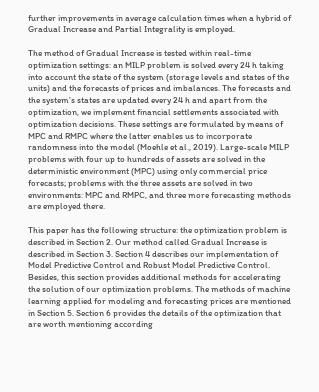further improvements in average calculation times when a hybrid of Gradual Increase and Partial Integrality is employed.

The method of Gradual Increase is tested within real-time optimization settings: an MILP problem is solved every 24 h taking into account the state of the system (storage levels and states of the units) and the forecasts of prices and imbalances. The forecasts and the system’s states are updated every 24 h and apart from the optimization, we implement financial settlements associated with optimization decisions. These settings are formulated by means of MPC and RMPC where the latter enables us to incorporate randomness into the model (Moehle et al., 2019). Large-scale MILP problems with four up to hundreds of assets are solved in the deterministic environment (MPC) using only commercial price forecasts; problems with the three assets are solved in two environments: MPC and RMPC, and three more forecasting methods are employed there.

This paper has the following structure: the optimization problem is described in Section 2. Our method called Gradual Increase is described in Section 3. Section 4 describes our implementation of Model Predictive Control and Robust Model Predictive Control. Besides, this section provides additional methods for accelerating the solution of our optimization problems. The methods of machine learning applied for modeling and forecasting prices are mentioned in Section 5. Section 6 provides the details of the optimization that are worth mentioning according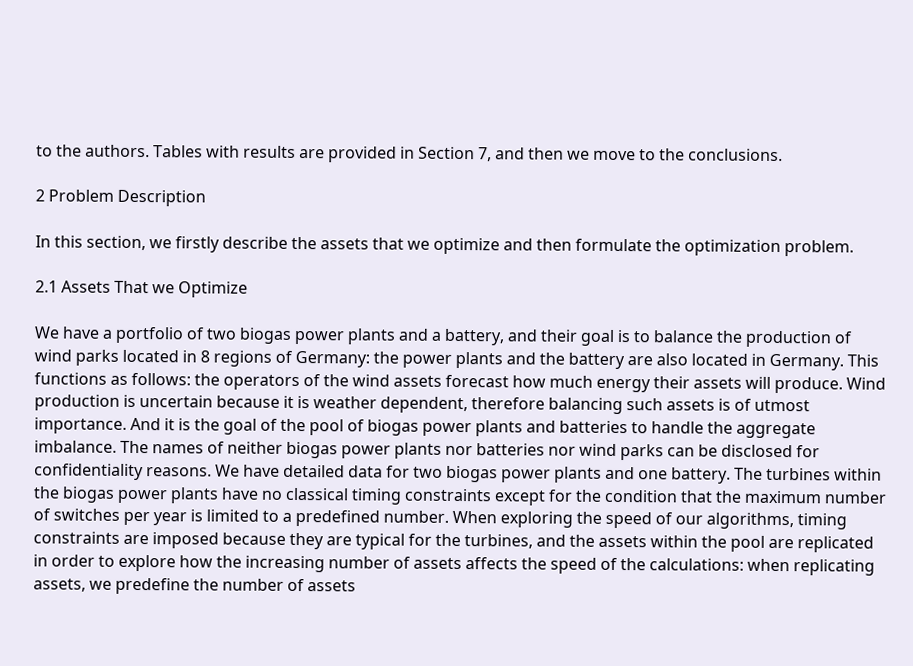to the authors. Tables with results are provided in Section 7, and then we move to the conclusions.

2 Problem Description

In this section, we firstly describe the assets that we optimize and then formulate the optimization problem.

2.1 Assets That we Optimize

We have a portfolio of two biogas power plants and a battery, and their goal is to balance the production of wind parks located in 8 regions of Germany: the power plants and the battery are also located in Germany. This functions as follows: the operators of the wind assets forecast how much energy their assets will produce. Wind production is uncertain because it is weather dependent, therefore balancing such assets is of utmost importance. And it is the goal of the pool of biogas power plants and batteries to handle the aggregate imbalance. The names of neither biogas power plants nor batteries nor wind parks can be disclosed for confidentiality reasons. We have detailed data for two biogas power plants and one battery. The turbines within the biogas power plants have no classical timing constraints except for the condition that the maximum number of switches per year is limited to a predefined number. When exploring the speed of our algorithms, timing constraints are imposed because they are typical for the turbines, and the assets within the pool are replicated in order to explore how the increasing number of assets affects the speed of the calculations: when replicating assets, we predefine the number of assets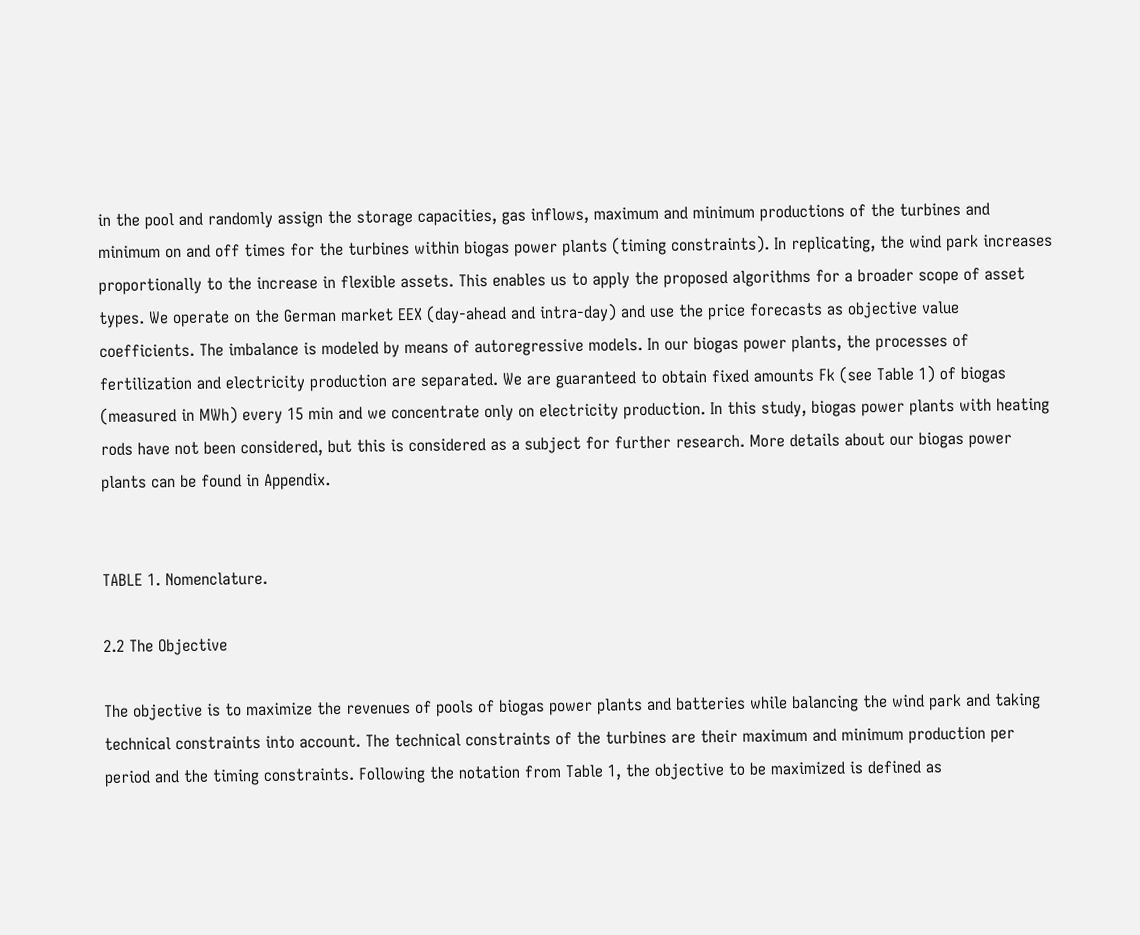in the pool and randomly assign the storage capacities, gas inflows, maximum and minimum productions of the turbines and minimum on and off times for the turbines within biogas power plants (timing constraints). In replicating, the wind park increases proportionally to the increase in flexible assets. This enables us to apply the proposed algorithms for a broader scope of asset types. We operate on the German market EEX (day-ahead and intra-day) and use the price forecasts as objective value coefficients. The imbalance is modeled by means of autoregressive models. In our biogas power plants, the processes of fertilization and electricity production are separated. We are guaranteed to obtain fixed amounts Fk (see Table 1) of biogas (measured in MWh) every 15 min and we concentrate only on electricity production. In this study, biogas power plants with heating rods have not been considered, but this is considered as a subject for further research. More details about our biogas power plants can be found in Appendix.


TABLE 1. Nomenclature.

2.2 The Objective

The objective is to maximize the revenues of pools of biogas power plants and batteries while balancing the wind park and taking technical constraints into account. The technical constraints of the turbines are their maximum and minimum production per period and the timing constraints. Following the notation from Table 1, the objective to be maximized is defined as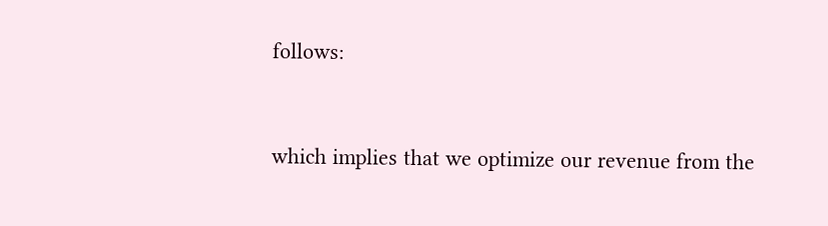follows:


which implies that we optimize our revenue from the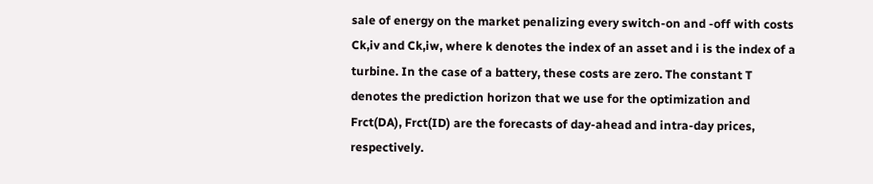sale of energy on the market penalizing every switch-on and -off with costs Ck,iv and Ck,iw, where k denotes the index of an asset and i is the index of a turbine. In the case of a battery, these costs are zero. The constant T denotes the prediction horizon that we use for the optimization and Frct(DA), Frct(ID) are the forecasts of day-ahead and intra-day prices, respectively.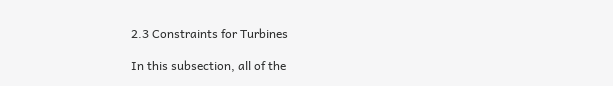2.3 Constraints for Turbines

In this subsection, all of the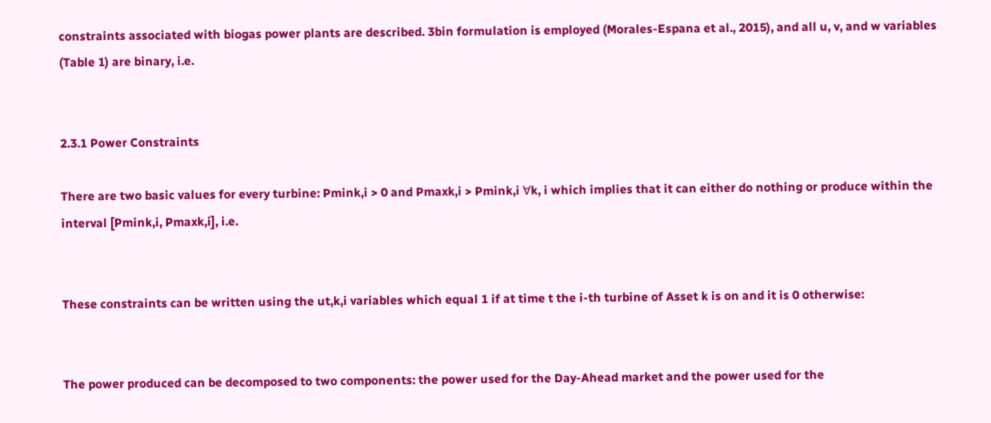constraints associated with biogas power plants are described. 3bin formulation is employed (Morales-Espana et al., 2015), and all u, v, and w variables (Table 1) are binary, i.e.


2.3.1 Power Constraints

There are two basic values for every turbine: Pmink,i > 0 and Pmaxk,i > Pmink,i ∀k, i which implies that it can either do nothing or produce within the interval [Pmink,i, Pmaxk,i], i.e.


These constraints can be written using the ut,k,i variables which equal 1 if at time t the i-th turbine of Asset k is on and it is 0 otherwise:


The power produced can be decomposed to two components: the power used for the Day-Ahead market and the power used for the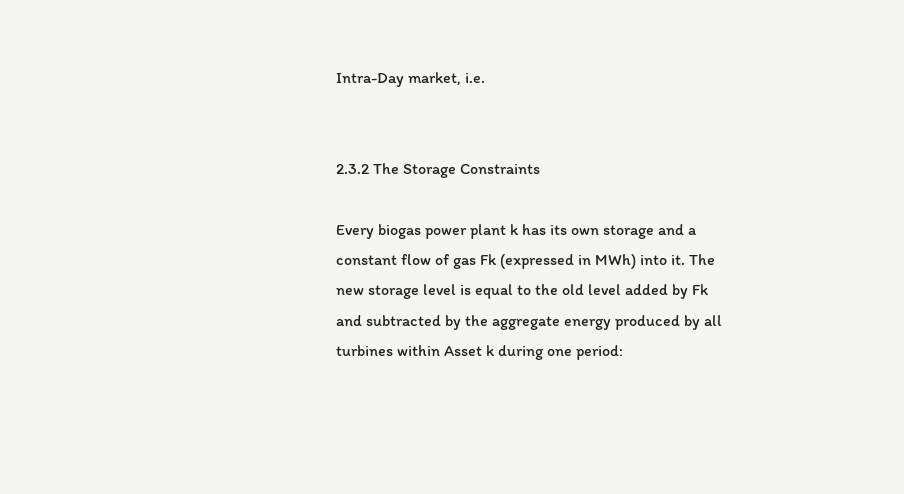Intra-Day market, i.e.


2.3.2 The Storage Constraints

Every biogas power plant k has its own storage and a constant flow of gas Fk (expressed in MWh) into it. The new storage level is equal to the old level added by Fk and subtracted by the aggregate energy produced by all turbines within Asset k during one period: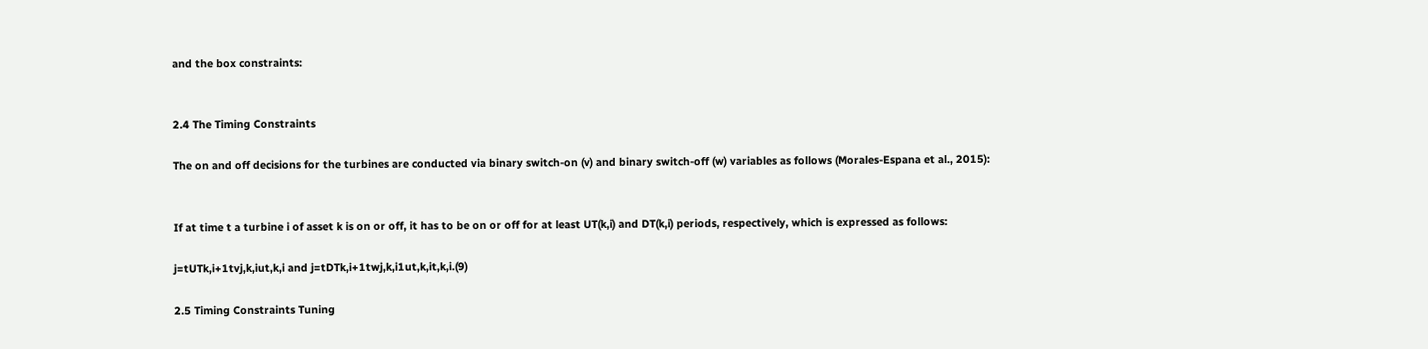and the box constraints:


2.4 The Timing Constraints

The on and off decisions for the turbines are conducted via binary switch-on (v) and binary switch-off (w) variables as follows (Morales-Espana et al., 2015):


If at time t a turbine i of asset k is on or off, it has to be on or off for at least UT(k,i) and DT(k,i) periods, respectively, which is expressed as follows:

j=tUTk,i+1tvj,k,iut,k,i and j=tDTk,i+1twj,k,i1ut,k,it,k,i.(9)

2.5 Timing Constraints Tuning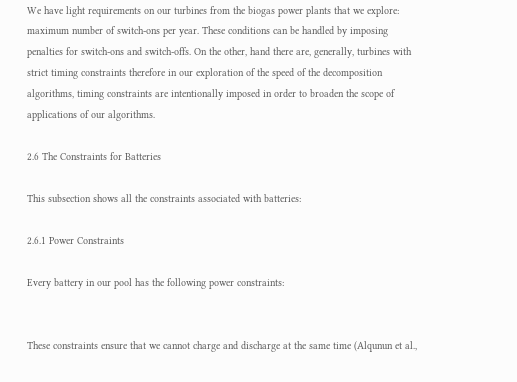We have light requirements on our turbines from the biogas power plants that we explore: maximum number of switch-ons per year. These conditions can be handled by imposing penalties for switch-ons and switch-offs. On the other, hand there are, generally, turbines with strict timing constraints therefore in our exploration of the speed of the decomposition algorithms, timing constraints are intentionally imposed in order to broaden the scope of applications of our algorithms.

2.6 The Constraints for Batteries

This subsection shows all the constraints associated with batteries:

2.6.1 Power Constraints

Every battery in our pool has the following power constraints:


These constraints ensure that we cannot charge and discharge at the same time (Alqunun et al.,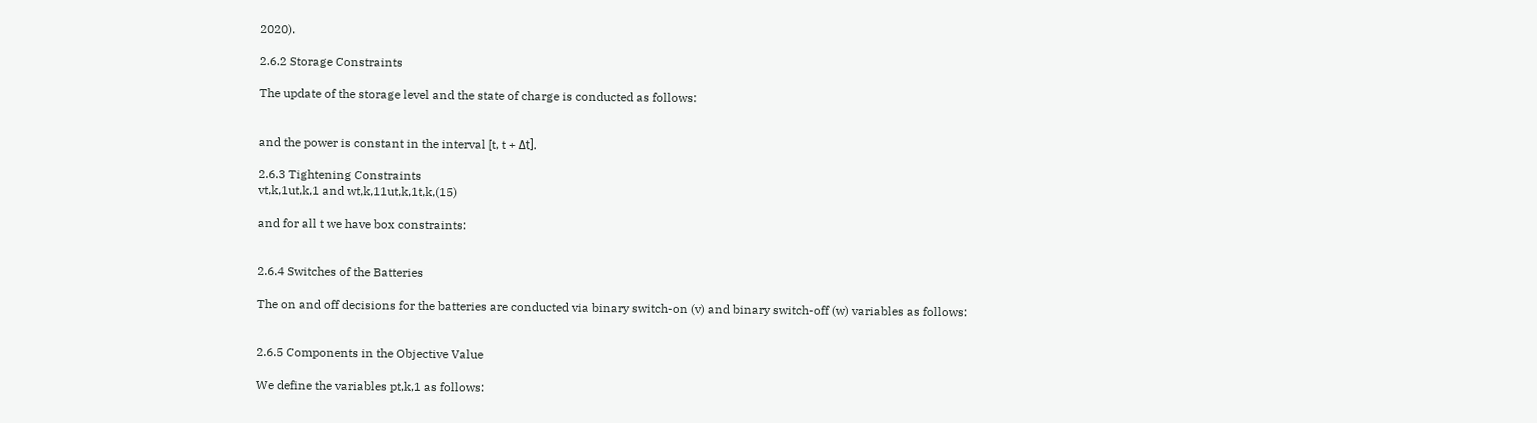2020).

2.6.2 Storage Constraints

The update of the storage level and the state of charge is conducted as follows:


and the power is constant in the interval [t, t + Δt].

2.6.3 Tightening Constraints
vt,k,1ut,k,1 and wt,k,11ut,k,1t,k,(15)

and for all t we have box constraints:


2.6.4 Switches of the Batteries

The on and off decisions for the batteries are conducted via binary switch-on (v) and binary switch-off (w) variables as follows:


2.6.5 Components in the Objective Value

We define the variables pt,k,1 as follows: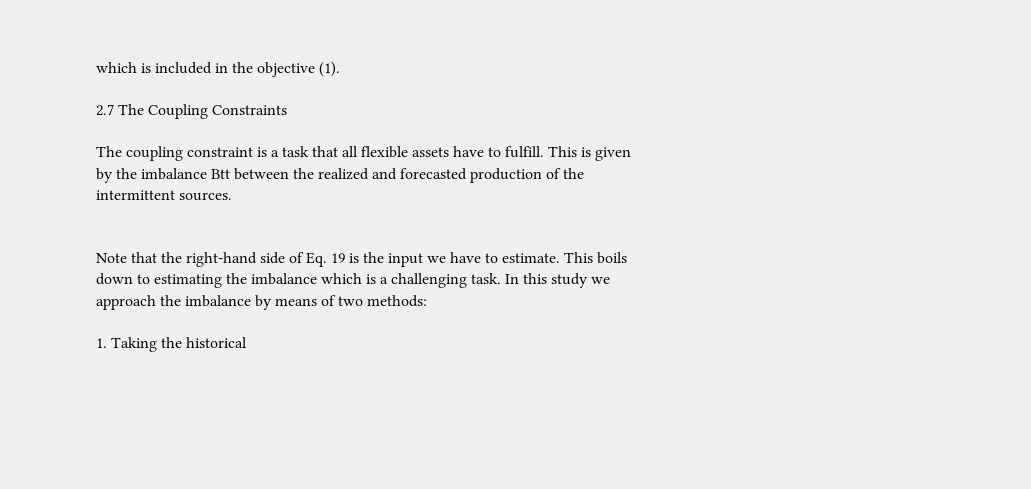which is included in the objective (1).

2.7 The Coupling Constraints

The coupling constraint is a task that all flexible assets have to fulfill. This is given by the imbalance Btt between the realized and forecasted production of the intermittent sources.


Note that the right-hand side of Eq. 19 is the input we have to estimate. This boils down to estimating the imbalance which is a challenging task. In this study we approach the imbalance by means of two methods:

1. Taking the historical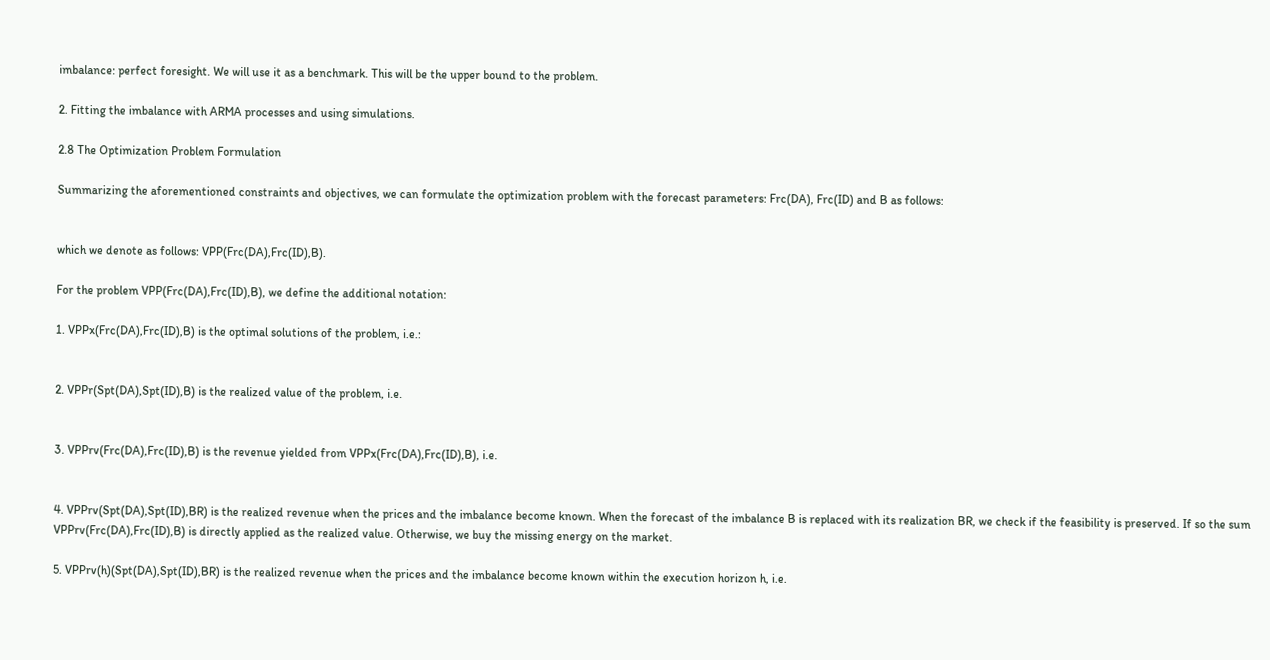imbalance: perfect foresight. We will use it as a benchmark. This will be the upper bound to the problem.

2. Fitting the imbalance with ARMA processes and using simulations.

2.8 The Optimization Problem Formulation

Summarizing the aforementioned constraints and objectives, we can formulate the optimization problem with the forecast parameters: Frc(DA), Frc(ID) and B as follows:


which we denote as follows: VPP(Frc(DA),Frc(ID),B).

For the problem VPP(Frc(DA),Frc(ID),B), we define the additional notation:

1. VPPx(Frc(DA),Frc(ID),B) is the optimal solutions of the problem, i.e.:


2. VPPr(Spt(DA),Spt(ID),B) is the realized value of the problem, i.e.


3. VPPrv(Frc(DA),Frc(ID),B) is the revenue yielded from VPPx(Frc(DA),Frc(ID),B), i.e.


4. VPPrv(Spt(DA),Spt(ID),BR) is the realized revenue when the prices and the imbalance become known. When the forecast of the imbalance B is replaced with its realization BR, we check if the feasibility is preserved. If so the sum VPPrv(Frc(DA),Frc(ID),B) is directly applied as the realized value. Otherwise, we buy the missing energy on the market.

5. VPPrv(h)(Spt(DA),Spt(ID),BR) is the realized revenue when the prices and the imbalance become known within the execution horizon h, i.e.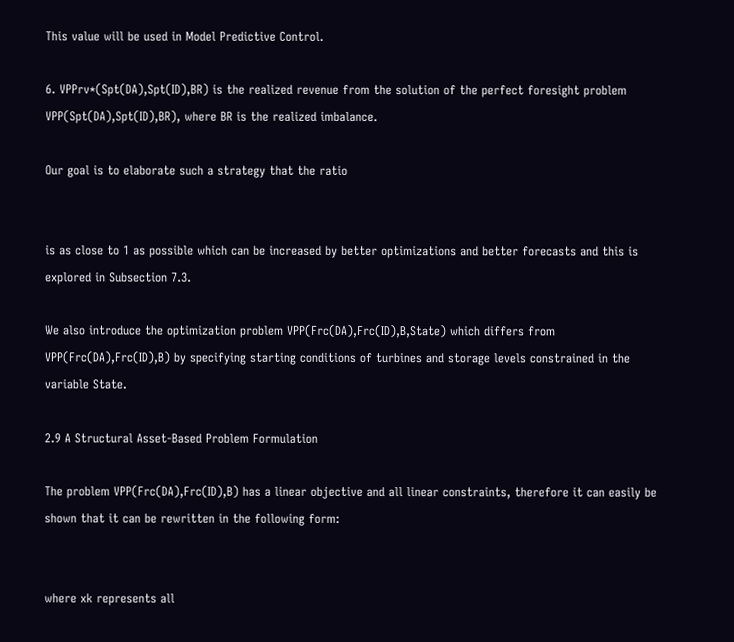This value will be used in Model Predictive Control.

6. VPPrv*(Spt(DA),Spt(ID),BR) is the realized revenue from the solution of the perfect foresight problem VPP(Spt(DA),Spt(ID),BR), where BR is the realized imbalance.

Our goal is to elaborate such a strategy that the ratio


is as close to 1 as possible which can be increased by better optimizations and better forecasts and this is explored in Subsection 7.3.

We also introduce the optimization problem VPP(Frc(DA),Frc(ID),B,State) which differs from VPP(Frc(DA),Frc(ID),B) by specifying starting conditions of turbines and storage levels constrained in the variable State.

2.9 A Structural Asset-Based Problem Formulation

The problem VPP(Frc(DA),Frc(ID),B) has a linear objective and all linear constraints, therefore it can easily be shown that it can be rewritten in the following form:


where xk represents all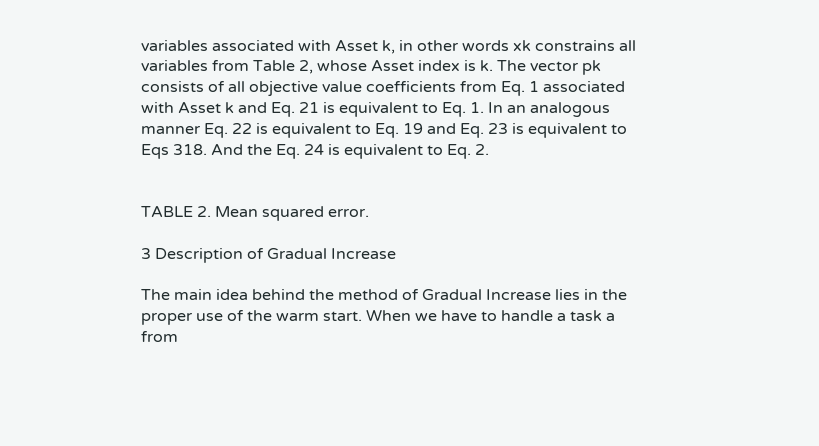variables associated with Asset k, in other words xk constrains all variables from Table 2, whose Asset index is k. The vector pk consists of all objective value coefficients from Eq. 1 associated with Asset k and Eq. 21 is equivalent to Eq. 1. In an analogous manner Eq. 22 is equivalent to Eq. 19 and Eq. 23 is equivalent to Eqs 318. And the Eq. 24 is equivalent to Eq. 2.


TABLE 2. Mean squared error.

3 Description of Gradual Increase

The main idea behind the method of Gradual Increase lies in the proper use of the warm start. When we have to handle a task a from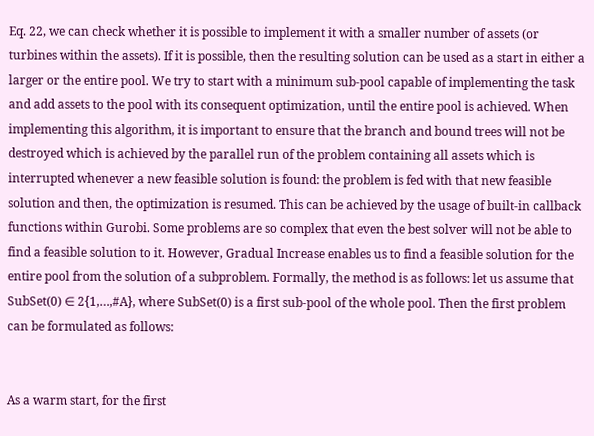Eq. 22, we can check whether it is possible to implement it with a smaller number of assets (or turbines within the assets). If it is possible, then the resulting solution can be used as a start in either a larger or the entire pool. We try to start with a minimum sub-pool capable of implementing the task and add assets to the pool with its consequent optimization, until the entire pool is achieved. When implementing this algorithm, it is important to ensure that the branch and bound trees will not be destroyed which is achieved by the parallel run of the problem containing all assets which is interrupted whenever a new feasible solution is found: the problem is fed with that new feasible solution and then, the optimization is resumed. This can be achieved by the usage of built-in callback functions within Gurobi. Some problems are so complex that even the best solver will not be able to find a feasible solution to it. However, Gradual Increase enables us to find a feasible solution for the entire pool from the solution of a subproblem. Formally, the method is as follows: let us assume that SubSet(0) ∈ 2{1,…,#A}, where SubSet(0) is a first sub-pool of the whole pool. Then the first problem can be formulated as follows:


As a warm start, for the first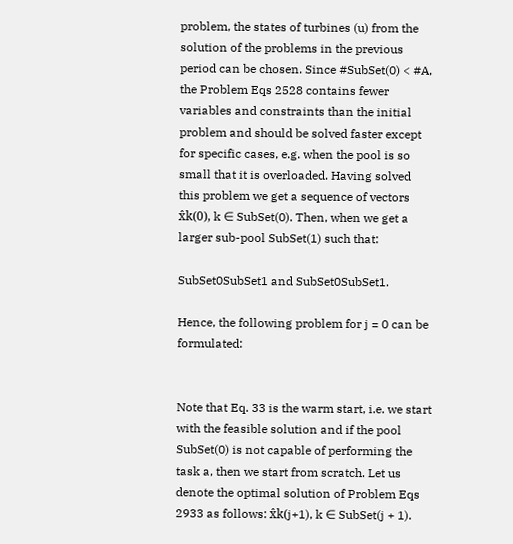problem, the states of turbines (u) from the solution of the problems in the previous period can be chosen. Since #SubSet(0) < #A, the Problem Eqs 2528 contains fewer variables and constraints than the initial problem and should be solved faster except for specific cases, e.g. when the pool is so small that it is overloaded. Having solved this problem we get a sequence of vectors x̂k(0), k ∈ SubSet(0). Then, when we get a larger sub-pool SubSet(1) such that:

SubSet0SubSet1 and SubSet0SubSet1.

Hence, the following problem for j = 0 can be formulated:


Note that Eq. 33 is the warm start, i.e. we start with the feasible solution and if the pool SubSet(0) is not capable of performing the task a, then we start from scratch. Let us denote the optimal solution of Problem Eqs 2933 as follows: x̂k(j+1), k ∈ SubSet(j + 1).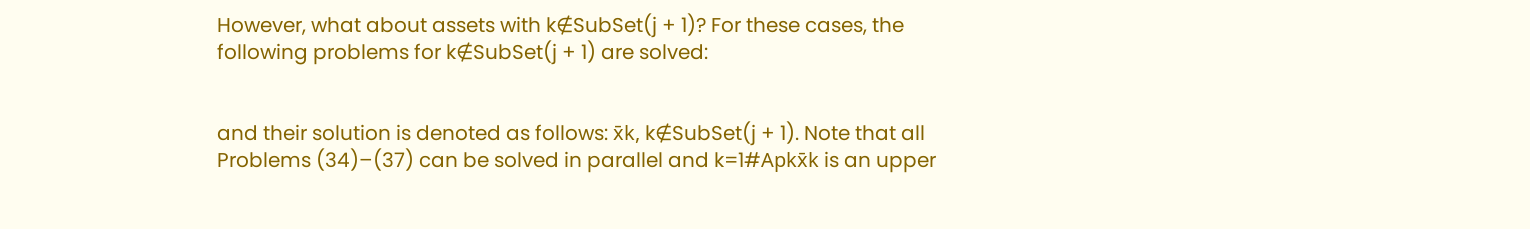However, what about assets with k∉SubSet(j + 1)? For these cases, the following problems for k∉SubSet(j + 1) are solved:


and their solution is denoted as follows: x̄k, k∉SubSet(j + 1). Note that all Problems (34)–(37) can be solved in parallel and k=1#Apkx̄k is an upper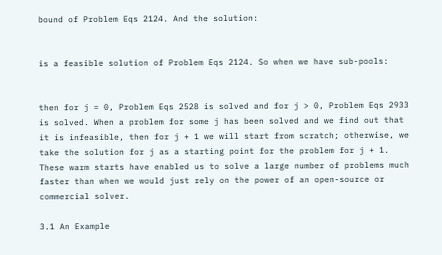bound of Problem Eqs 2124. And the solution:


is a feasible solution of Problem Eqs 2124. So when we have sub-pools:


then for j = 0, Problem Eqs 2528 is solved and for j > 0, Problem Eqs 2933 is solved. When a problem for some j has been solved and we find out that it is infeasible, then for j + 1 we will start from scratch; otherwise, we take the solution for j as a starting point for the problem for j + 1. These warm starts have enabled us to solve a large number of problems much faster than when we would just rely on the power of an open-source or commercial solver.

3.1 An Example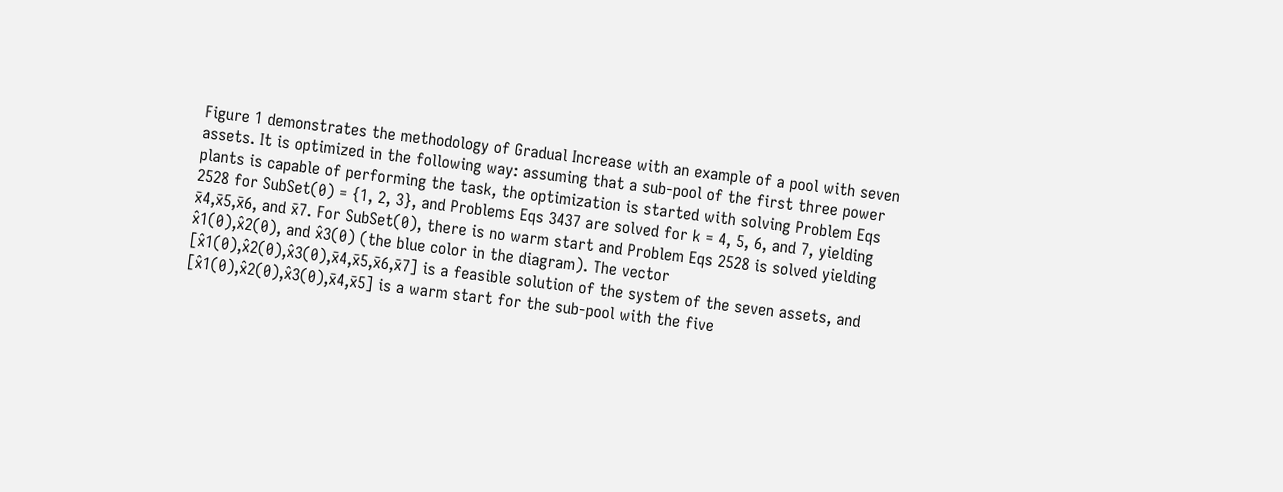Figure 1 demonstrates the methodology of Gradual Increase with an example of a pool with seven assets. It is optimized in the following way: assuming that a sub-pool of the first three power plants is capable of performing the task, the optimization is started with solving Problem Eqs 2528 for SubSet(0) = {1, 2, 3}, and Problems Eqs 3437 are solved for k = 4, 5, 6, and 7, yielding x̄4,x̄5,x̄6, and x̄7. For SubSet(0), there is no warm start and Problem Eqs 2528 is solved yielding x̂1(0),x̂2(0), and x̂3(0) (the blue color in the diagram). The vector [x̂1(0),x̂2(0),x̂3(0),x̄4,x̄5,x̄6,x̄7] is a feasible solution of the system of the seven assets, and [x̂1(0),x̂2(0),x̂3(0),x̄4,x̄5] is a warm start for the sub-pool with the five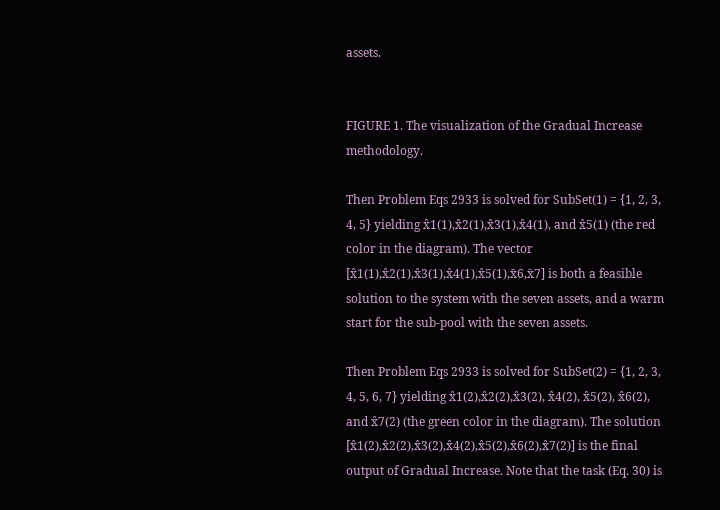assets.


FIGURE 1. The visualization of the Gradual Increase methodology.

Then Problem Eqs 2933 is solved for SubSet(1) = {1, 2, 3, 4, 5} yielding x̂1(1),x̂2(1),x̂3(1),x̂4(1), and x̂5(1) (the red color in the diagram). The vector [x̂1(1),x̂2(1),x̂3(1),x̂4(1),x̂5(1),x̄6,x̄7] is both a feasible solution to the system with the seven assets, and a warm start for the sub-pool with the seven assets.

Then Problem Eqs 2933 is solved for SubSet(2) = {1, 2, 3, 4, 5, 6, 7} yielding x̂1(2),x̂2(2),x̂3(2), x̂4(2), x̂5(2), x̂6(2), and x̂7(2) (the green color in the diagram). The solution [x̂1(2),x̂2(2),x̂3(2),x̂4(2),x̂5(2),x̂6(2),x̂7(2)] is the final output of Gradual Increase. Note that the task (Eq. 30) is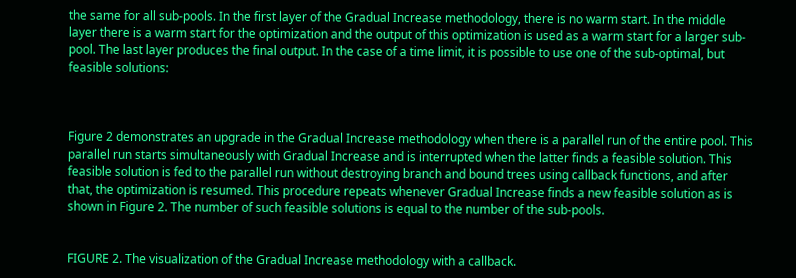the same for all sub-pools. In the first layer of the Gradual Increase methodology, there is no warm start. In the middle layer there is a warm start for the optimization and the output of this optimization is used as a warm start for a larger sub-pool. The last layer produces the final output. In the case of a time limit, it is possible to use one of the sub-optimal, but feasible solutions:



Figure 2 demonstrates an upgrade in the Gradual Increase methodology when there is a parallel run of the entire pool. This parallel run starts simultaneously with Gradual Increase and is interrupted when the latter finds a feasible solution. This feasible solution is fed to the parallel run without destroying branch and bound trees using callback functions, and after that, the optimization is resumed. This procedure repeats whenever Gradual Increase finds a new feasible solution as is shown in Figure 2. The number of such feasible solutions is equal to the number of the sub-pools.


FIGURE 2. The visualization of the Gradual Increase methodology with a callback.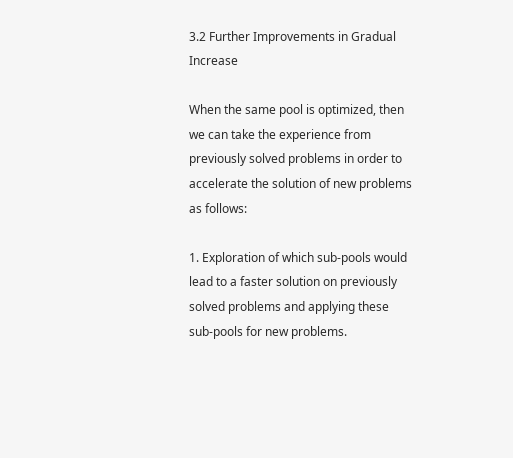3.2 Further Improvements in Gradual Increase

When the same pool is optimized, then we can take the experience from previously solved problems in order to accelerate the solution of new problems as follows:

1. Exploration of which sub-pools would lead to a faster solution on previously solved problems and applying these sub-pools for new problems.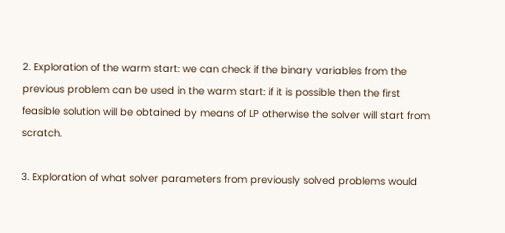2. Exploration of the warm start: we can check if the binary variables from the previous problem can be used in the warm start: if it is possible then the first feasible solution will be obtained by means of LP otherwise the solver will start from scratch.

3. Exploration of what solver parameters from previously solved problems would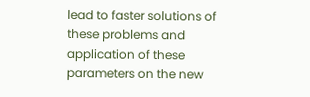lead to faster solutions of these problems and application of these parameters on the new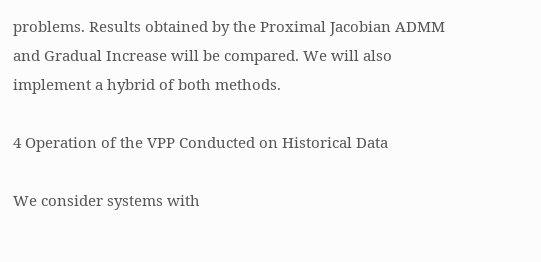problems. Results obtained by the Proximal Jacobian ADMM and Gradual Increase will be compared. We will also implement a hybrid of both methods.

4 Operation of the VPP Conducted on Historical Data

We consider systems with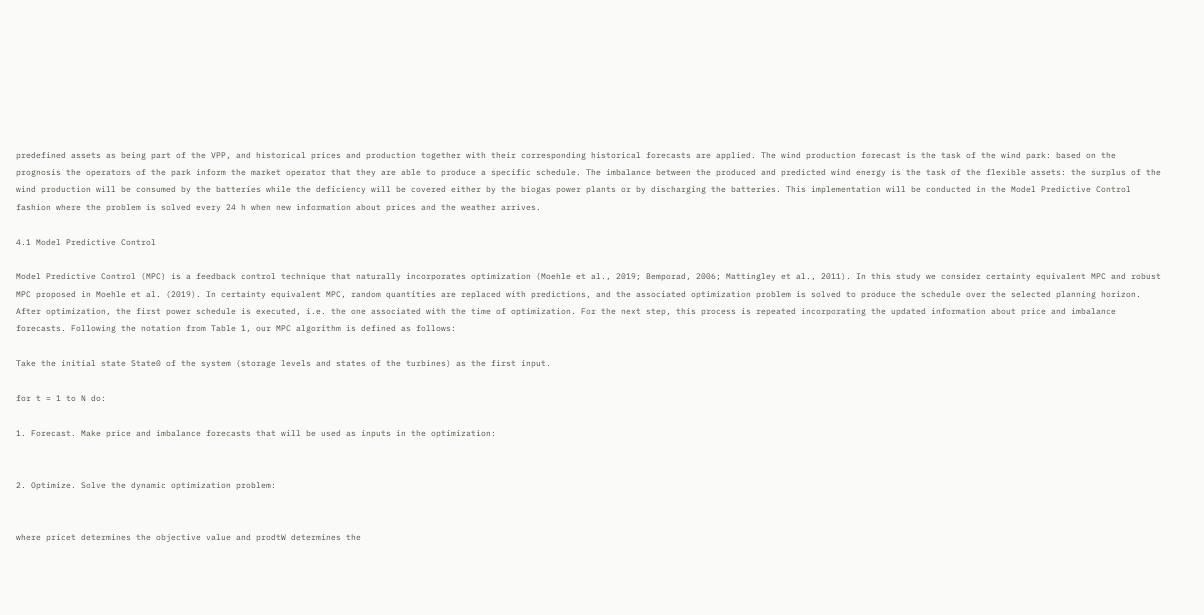predefined assets as being part of the VPP, and historical prices and production together with their corresponding historical forecasts are applied. The wind production forecast is the task of the wind park: based on the prognosis the operators of the park inform the market operator that they are able to produce a specific schedule. The imbalance between the produced and predicted wind energy is the task of the flexible assets: the surplus of the wind production will be consumed by the batteries while the deficiency will be covered either by the biogas power plants or by discharging the batteries. This implementation will be conducted in the Model Predictive Control fashion where the problem is solved every 24 h when new information about prices and the weather arrives.

4.1 Model Predictive Control

Model Predictive Control (MPC) is a feedback control technique that naturally incorporates optimization (Moehle et al., 2019; Bemporad, 2006; Mattingley et al., 2011). In this study we consider certainty equivalent MPC and robust MPC proposed in Moehle et al. (2019). In certainty equivalent MPC, random quantities are replaced with predictions, and the associated optimization problem is solved to produce the schedule over the selected planning horizon. After optimization, the first power schedule is executed, i.e. the one associated with the time of optimization. For the next step, this process is repeated incorporating the updated information about price and imbalance forecasts. Following the notation from Table 1, our MPC algorithm is defined as follows:

Take the initial state State0 of the system (storage levels and states of the turbines) as the first input.

for t = 1 to N do:

1. Forecast. Make price and imbalance forecasts that will be used as inputs in the optimization:


2. Optimize. Solve the dynamic optimization problem:


where pricet determines the objective value and prodtW determines the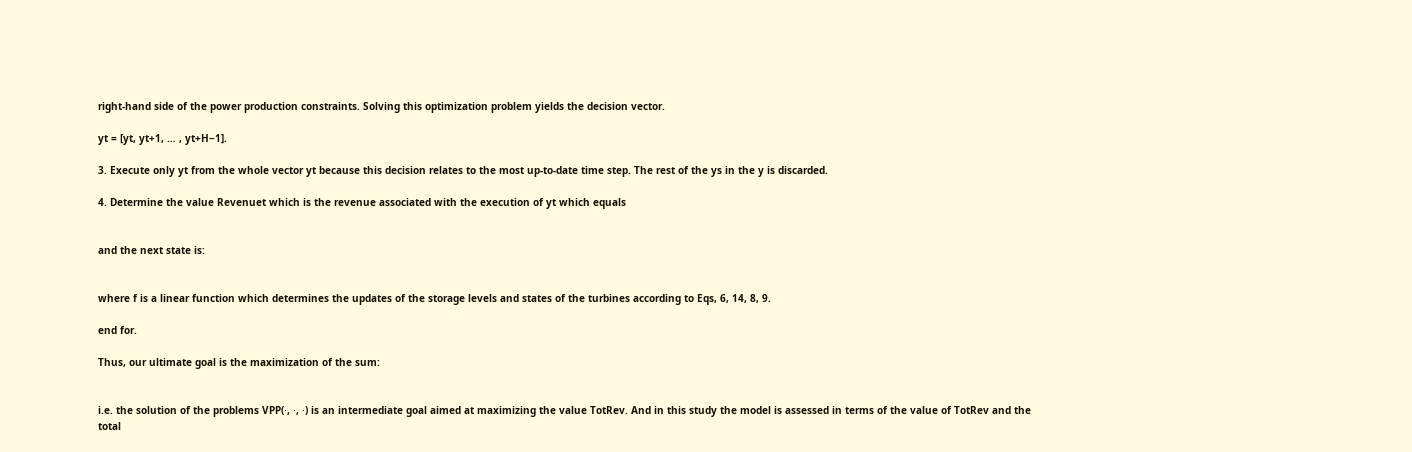right-hand side of the power production constraints. Solving this optimization problem yields the decision vector.

yt = [yt, yt+1, … , yt+H−1].

3. Execute only yt from the whole vector yt because this decision relates to the most up-to-date time step. The rest of the ys in the y is discarded.

4. Determine the value Revenuet which is the revenue associated with the execution of yt which equals


and the next state is:


where f is a linear function which determines the updates of the storage levels and states of the turbines according to Eqs, 6, 14, 8, 9.

end for.

Thus, our ultimate goal is the maximization of the sum:


i.e. the solution of the problems VPP(⋅, ⋅, ⋅) is an intermediate goal aimed at maximizing the value TotRev. And in this study the model is assessed in terms of the value of TotRev and the total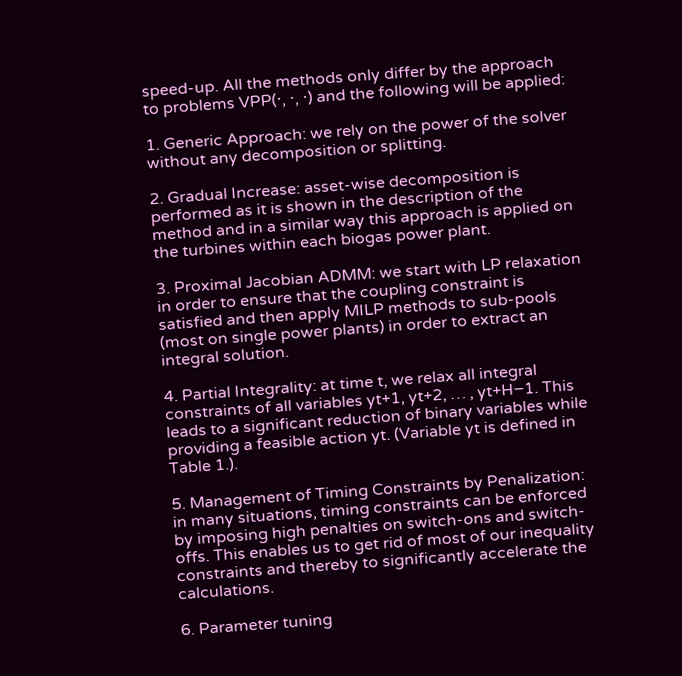speed-up. All the methods only differ by the approach to problems VPP(⋅, ⋅, ⋅) and the following will be applied:

1. Generic Approach: we rely on the power of the solver without any decomposition or splitting.

2. Gradual Increase: asset-wise decomposition is performed as it is shown in the description of the method and in a similar way this approach is applied on the turbines within each biogas power plant.

3. Proximal Jacobian ADMM: we start with LP relaxation in order to ensure that the coupling constraint is satisfied and then apply MILP methods to sub-pools (most on single power plants) in order to extract an integral solution.

4. Partial Integrality: at time t, we relax all integral constraints of all variables yt+1, yt+2, … , yt+H−1. This leads to a significant reduction of binary variables while providing a feasible action yt. (Variable yt is defined in Table 1.).

5. Management of Timing Constraints by Penalization: in many situations, timing constraints can be enforced by imposing high penalties on switch-ons and switch-offs. This enables us to get rid of most of our inequality constraints and thereby to significantly accelerate the calculations.

6. Parameter tuning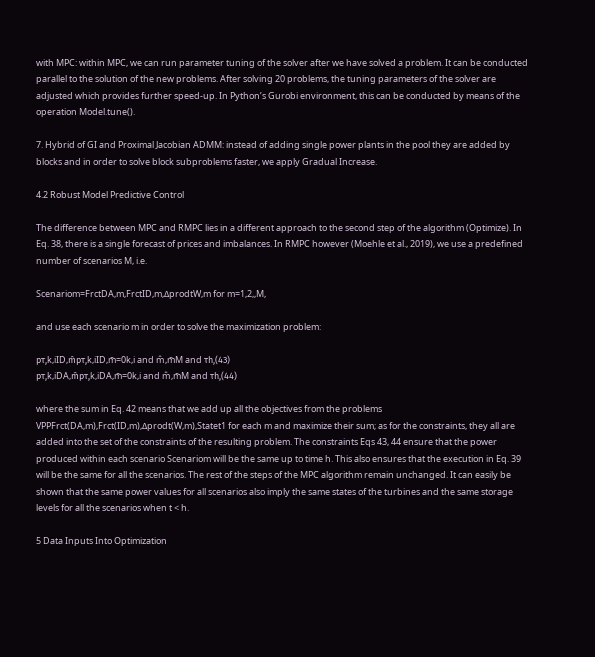with MPC: within MPC, we can run parameter tuning of the solver after we have solved a problem. It can be conducted parallel to the solution of the new problems. After solving 20 problems, the tuning parameters of the solver are adjusted which provides further speed-up. In Python’s Gurobi environment, this can be conducted by means of the operation Model.tune().

7. Hybrid of GI and Proximal Jacobian ADMM: instead of adding single power plants in the pool they are added by blocks and in order to solve block subproblems faster, we apply Gradual Increase.

4.2 Robust Model Predictive Control

The difference between MPC and RMPC lies in a different approach to the second step of the algorithm (Optimize). In Eq. 38, there is a single forecast of prices and imbalances. In RMPC however (Moehle et al., 2019), we use a predefined number of scenarios M, i.e.

Scenariom=FrctDA,m,FrctID,m,ΔprodtW,m for m=1,2,,M,

and use each scenario m in order to solve the maximization problem:

pτ,k,iID,m̂pτ,k,iID,m̄=0k,i and m̂,m̄M and τh,(43)
pτ,k,iDA,m̂pτ,k,iDA,m̄=0k,i and m̂,m̄M and τh,(44)

where the sum in Eq. 42 means that we add up all the objectives from the problems VPPFrct(DA,m),Frct(ID,m),Δprodt(W,m),Statet1 for each m and maximize their sum; as for the constraints, they all are added into the set of the constraints of the resulting problem. The constraints Eqs 43, 44 ensure that the power produced within each scenario Scenariom will be the same up to time h. This also ensures that the execution in Eq. 39 will be the same for all the scenarios. The rest of the steps of the MPC algorithm remain unchanged. It can easily be shown that the same power values for all scenarios also imply the same states of the turbines and the same storage levels for all the scenarios when t < h.

5 Data Inputs Into Optimization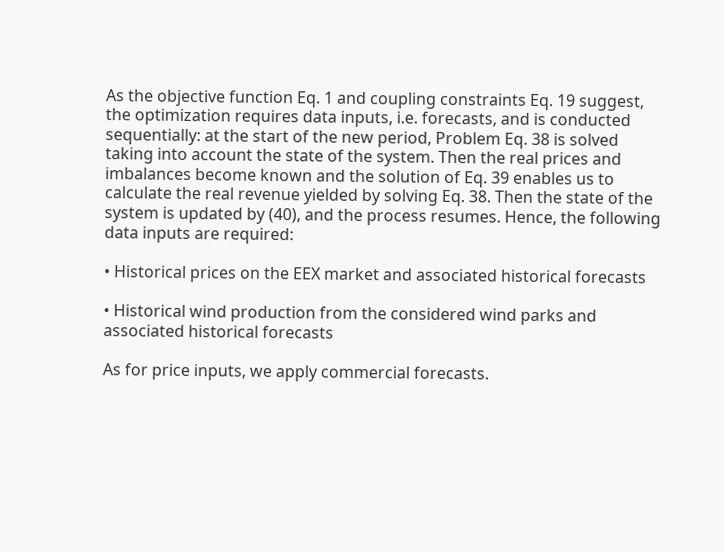As the objective function Eq. 1 and coupling constraints Eq. 19 suggest, the optimization requires data inputs, i.e. forecasts, and is conducted sequentially: at the start of the new period, Problem Eq. 38 is solved taking into account the state of the system. Then the real prices and imbalances become known and the solution of Eq. 39 enables us to calculate the real revenue yielded by solving Eq. 38. Then the state of the system is updated by (40), and the process resumes. Hence, the following data inputs are required:

• Historical prices on the EEX market and associated historical forecasts

• Historical wind production from the considered wind parks and associated historical forecasts

As for price inputs, we apply commercial forecasts.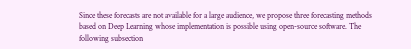Since these forecasts are not available for a large audience, we propose three forecasting methods based on Deep Learning whose implementation is possible using open-source software. The following subsection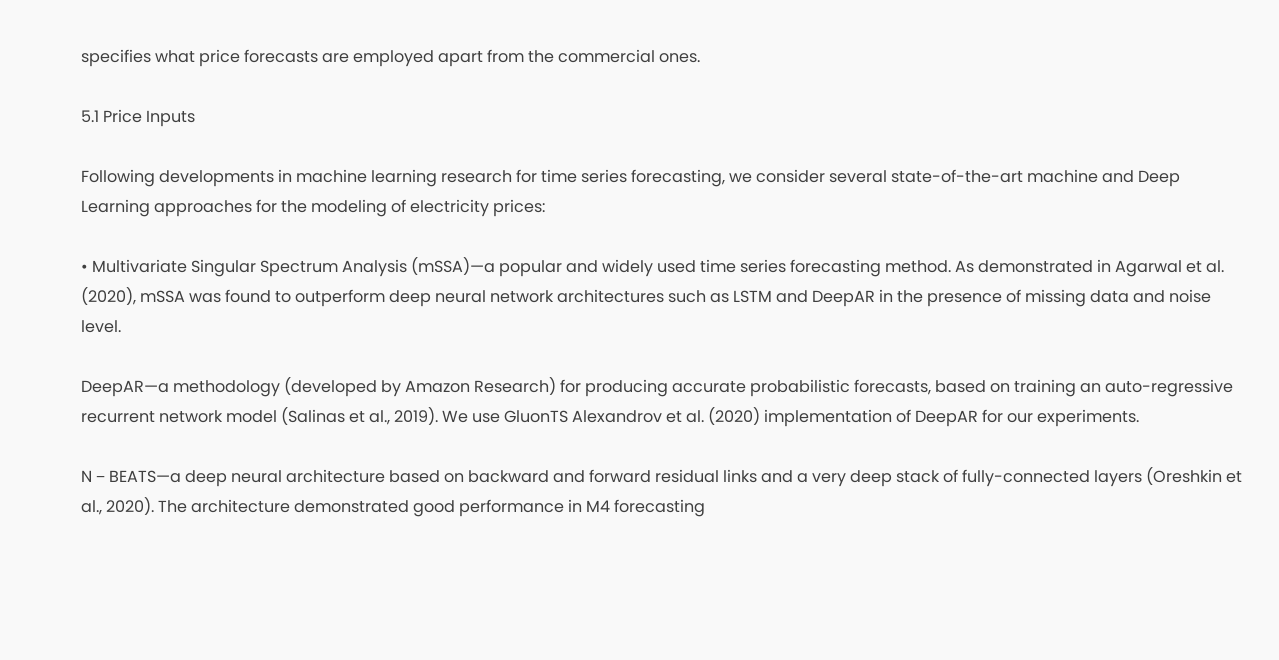specifies what price forecasts are employed apart from the commercial ones.

5.1 Price Inputs

Following developments in machine learning research for time series forecasting, we consider several state-of-the-art machine and Deep Learning approaches for the modeling of electricity prices:

• Multivariate Singular Spectrum Analysis (mSSA)—a popular and widely used time series forecasting method. As demonstrated in Agarwal et al. (2020), mSSA was found to outperform deep neural network architectures such as LSTM and DeepAR in the presence of missing data and noise level.

DeepAR—a methodology (developed by Amazon Research) for producing accurate probabilistic forecasts, based on training an auto-regressive recurrent network model (Salinas et al., 2019). We use GluonTS Alexandrov et al. (2020) implementation of DeepAR for our experiments.

N − BEATS—a deep neural architecture based on backward and forward residual links and a very deep stack of fully-connected layers (Oreshkin et al., 2020). The architecture demonstrated good performance in M4 forecasting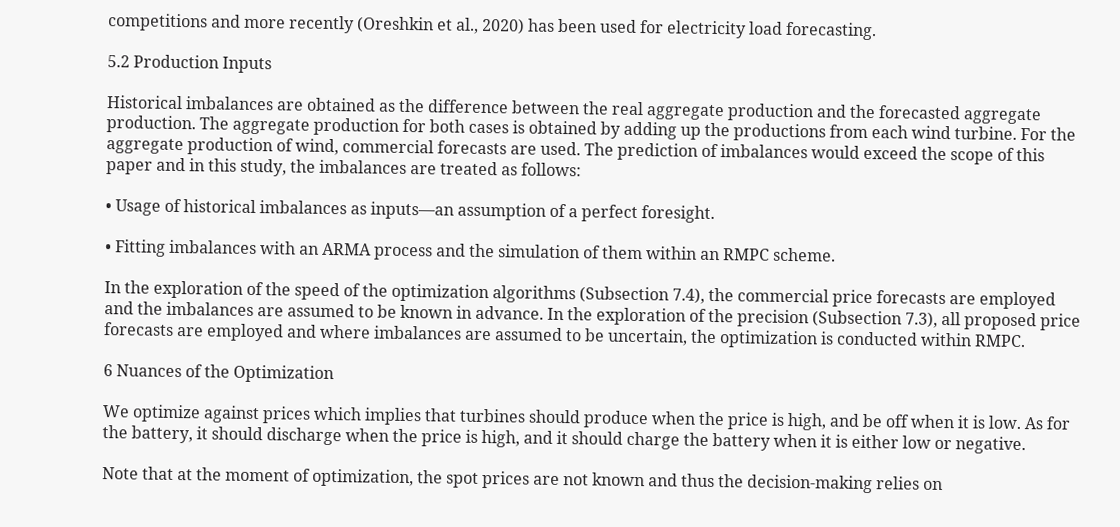competitions and more recently (Oreshkin et al., 2020) has been used for electricity load forecasting.

5.2 Production Inputs

Historical imbalances are obtained as the difference between the real aggregate production and the forecasted aggregate production. The aggregate production for both cases is obtained by adding up the productions from each wind turbine. For the aggregate production of wind, commercial forecasts are used. The prediction of imbalances would exceed the scope of this paper and in this study, the imbalances are treated as follows:

• Usage of historical imbalances as inputs—an assumption of a perfect foresight.

• Fitting imbalances with an ARMA process and the simulation of them within an RMPC scheme.

In the exploration of the speed of the optimization algorithms (Subsection 7.4), the commercial price forecasts are employed and the imbalances are assumed to be known in advance. In the exploration of the precision (Subsection 7.3), all proposed price forecasts are employed and where imbalances are assumed to be uncertain, the optimization is conducted within RMPC.

6 Nuances of the Optimization

We optimize against prices which implies that turbines should produce when the price is high, and be off when it is low. As for the battery, it should discharge when the price is high, and it should charge the battery when it is either low or negative.

Note that at the moment of optimization, the spot prices are not known and thus the decision-making relies on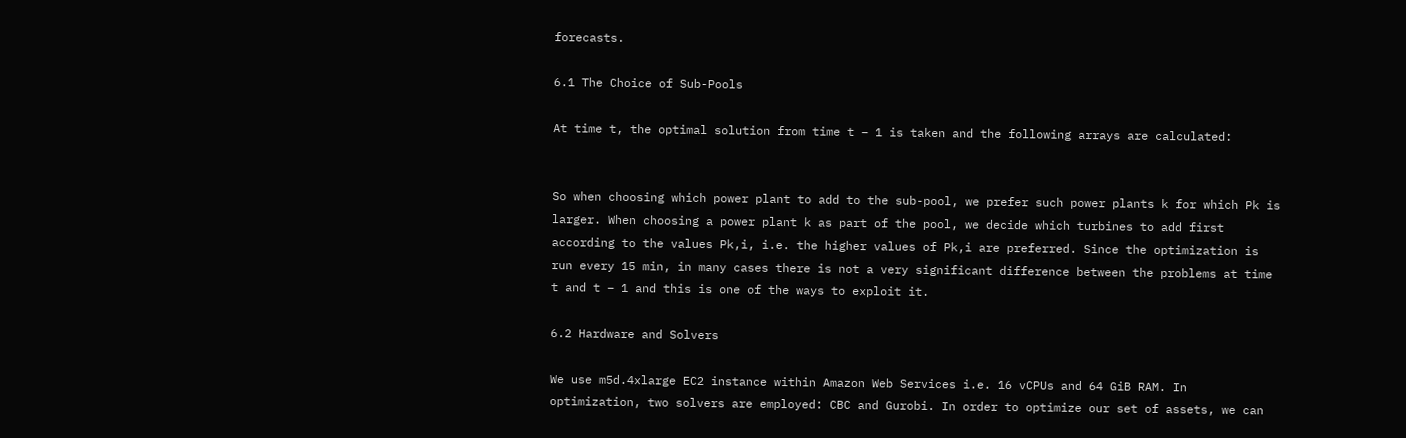forecasts.

6.1 The Choice of Sub-Pools

At time t, the optimal solution from time t − 1 is taken and the following arrays are calculated:


So when choosing which power plant to add to the sub-pool, we prefer such power plants k for which Pk is larger. When choosing a power plant k as part of the pool, we decide which turbines to add first according to the values Pk,i, i.e. the higher values of Pk,i are preferred. Since the optimization is run every 15 min, in many cases there is not a very significant difference between the problems at time t and t − 1 and this is one of the ways to exploit it.

6.2 Hardware and Solvers

We use m5d.4xlarge EC2 instance within Amazon Web Services i.e. 16 vCPUs and 64 GiB RAM. In optimization, two solvers are employed: CBC and Gurobi. In order to optimize our set of assets, we can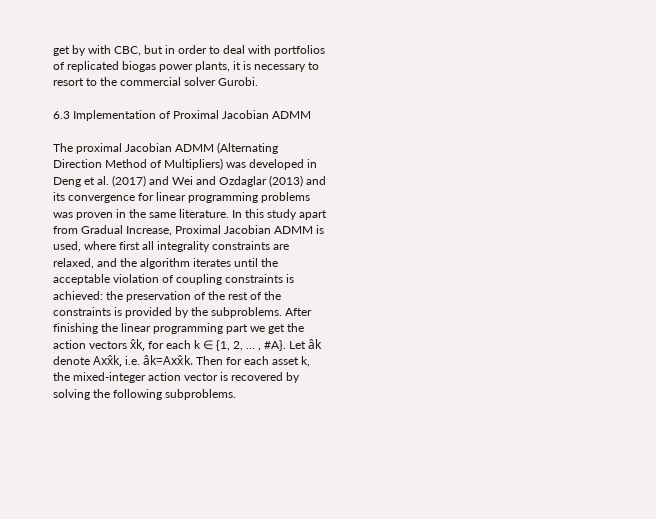get by with CBC, but in order to deal with portfolios of replicated biogas power plants, it is necessary to resort to the commercial solver Gurobi.

6.3 Implementation of Proximal Jacobian ADMM

The proximal Jacobian ADMM (Alternating Direction Method of Multipliers) was developed in Deng et al. (2017) and Wei and Ozdaglar (2013) and its convergence for linear programming problems was proven in the same literature. In this study apart from Gradual Increase, Proximal Jacobian ADMM is used, where first all integrality constraints are relaxed, and the algorithm iterates until the acceptable violation of coupling constraints is achieved: the preservation of the rest of the constraints is provided by the subproblems. After finishing the linear programming part we get the action vectors x̂k, for each k ∈ {1, 2, … , #A}. Let âk denote Axx̂k, i.e. âk=Axx̂k. Then for each asset k, the mixed-integer action vector is recovered by solving the following subproblems.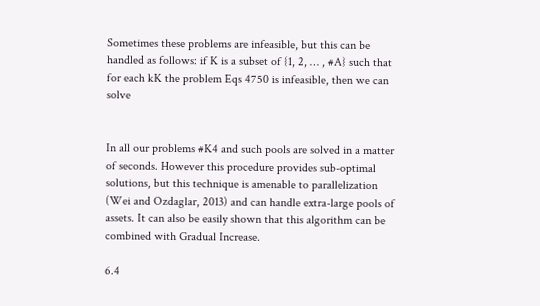Sometimes these problems are infeasible, but this can be handled as follows: if K is a subset of {1, 2, … , #A} such that for each kK the problem Eqs 4750 is infeasible, then we can solve


In all our problems #K4 and such pools are solved in a matter of seconds. However this procedure provides sub-optimal solutions, but this technique is amenable to parallelization (Wei and Ozdaglar, 2013) and can handle extra-large pools of assets. It can also be easily shown that this algorithm can be combined with Gradual Increase.

6.4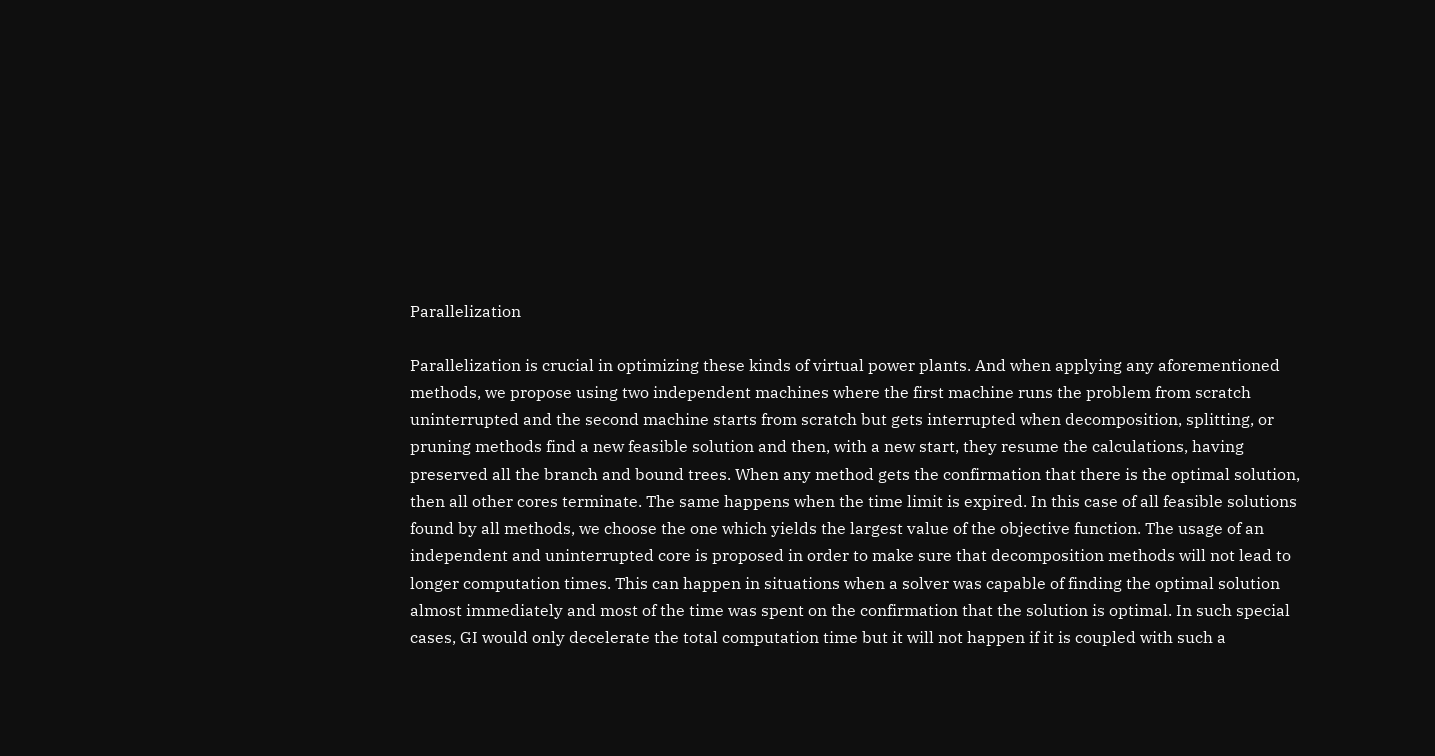Parallelization

Parallelization is crucial in optimizing these kinds of virtual power plants. And when applying any aforementioned methods, we propose using two independent machines where the first machine runs the problem from scratch uninterrupted and the second machine starts from scratch but gets interrupted when decomposition, splitting, or pruning methods find a new feasible solution and then, with a new start, they resume the calculations, having preserved all the branch and bound trees. When any method gets the confirmation that there is the optimal solution, then all other cores terminate. The same happens when the time limit is expired. In this case of all feasible solutions found by all methods, we choose the one which yields the largest value of the objective function. The usage of an independent and uninterrupted core is proposed in order to make sure that decomposition methods will not lead to longer computation times. This can happen in situations when a solver was capable of finding the optimal solution almost immediately and most of the time was spent on the confirmation that the solution is optimal. In such special cases, GI would only decelerate the total computation time but it will not happen if it is coupled with such a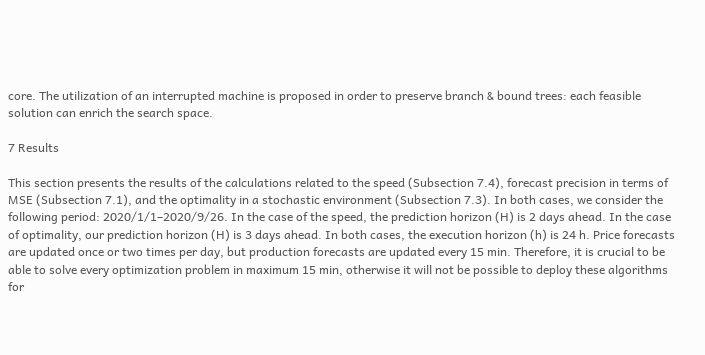core. The utilization of an interrupted machine is proposed in order to preserve branch & bound trees: each feasible solution can enrich the search space.

7 Results

This section presents the results of the calculations related to the speed (Subsection 7.4), forecast precision in terms of MSE (Subsection 7.1), and the optimality in a stochastic environment (Subsection 7.3). In both cases, we consider the following period: 2020/1/1–2020/9/26. In the case of the speed, the prediction horizon (H) is 2 days ahead. In the case of optimality, our prediction horizon (H) is 3 days ahead. In both cases, the execution horizon (h) is 24 h. Price forecasts are updated once or two times per day, but production forecasts are updated every 15 min. Therefore, it is crucial to be able to solve every optimization problem in maximum 15 min, otherwise it will not be possible to deploy these algorithms for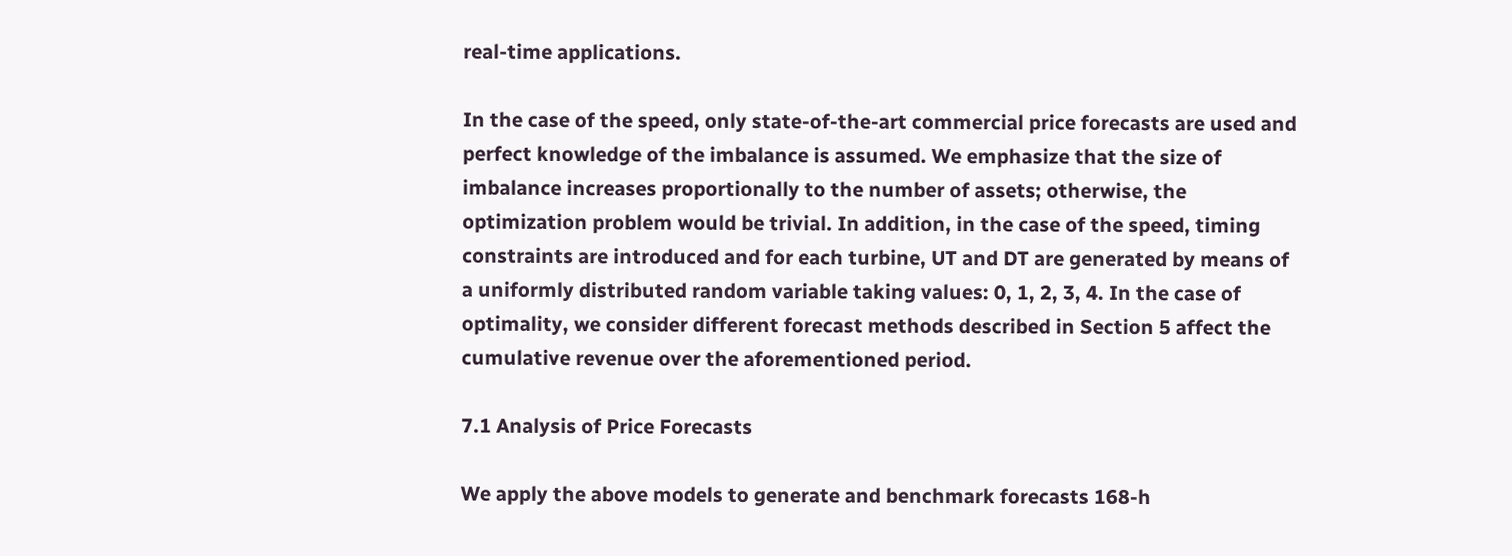real-time applications.

In the case of the speed, only state-of-the-art commercial price forecasts are used and perfect knowledge of the imbalance is assumed. We emphasize that the size of imbalance increases proportionally to the number of assets; otherwise, the optimization problem would be trivial. In addition, in the case of the speed, timing constraints are introduced and for each turbine, UT and DT are generated by means of a uniformly distributed random variable taking values: 0, 1, 2, 3, 4. In the case of optimality, we consider different forecast methods described in Section 5 affect the cumulative revenue over the aforementioned period.

7.1 Analysis of Price Forecasts

We apply the above models to generate and benchmark forecasts 168-h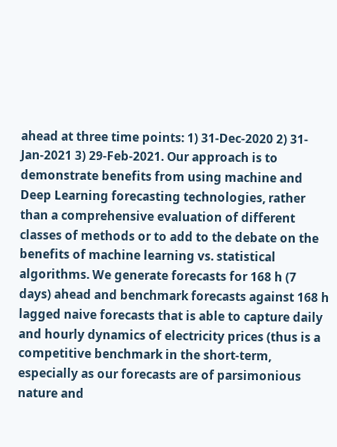ahead at three time points: 1) 31-Dec-2020 2) 31-Jan-2021 3) 29-Feb-2021. Our approach is to demonstrate benefits from using machine and Deep Learning forecasting technologies, rather than a comprehensive evaluation of different classes of methods or to add to the debate on the benefits of machine learning vs. statistical algorithms. We generate forecasts for 168 h (7 days) ahead and benchmark forecasts against 168 h lagged naive forecasts that is able to capture daily and hourly dynamics of electricity prices (thus is a competitive benchmark in the short-term, especially as our forecasts are of parsimonious nature and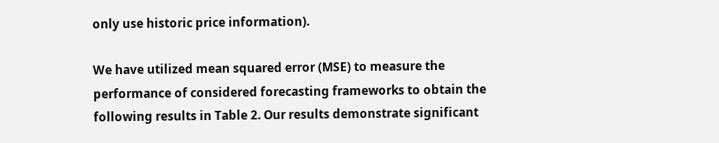only use historic price information).

We have utilized mean squared error (MSE) to measure the performance of considered forecasting frameworks to obtain the following results in Table 2. Our results demonstrate significant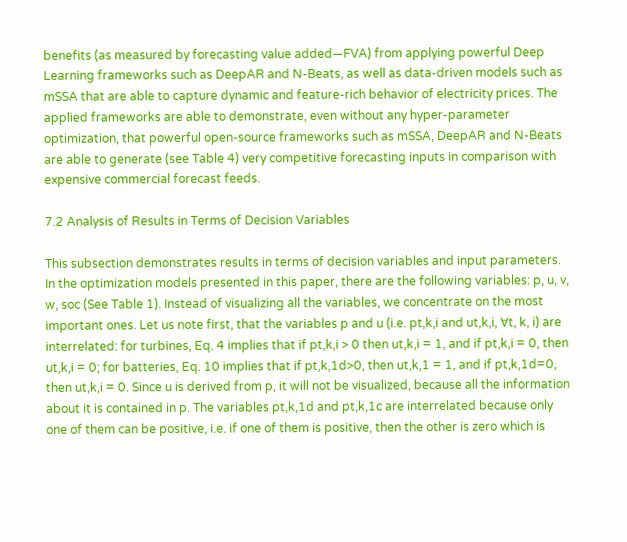benefits (as measured by forecasting value added—FVA) from applying powerful Deep Learning frameworks such as DeepAR and N-Beats, as well as data-driven models such as mSSA that are able to capture dynamic and feature-rich behavior of electricity prices. The applied frameworks are able to demonstrate, even without any hyper-parameter optimization, that powerful open-source frameworks such as mSSA, DeepAR and N-Beats are able to generate (see Table 4) very competitive forecasting inputs in comparison with expensive commercial forecast feeds.

7.2 Analysis of Results in Terms of Decision Variables

This subsection demonstrates results in terms of decision variables and input parameters. In the optimization models presented in this paper, there are the following variables: p, u, v, w, soc (See Table 1). Instead of visualizing all the variables, we concentrate on the most important ones. Let us note first, that the variables p and u (i.e. pt,k,i and ut,k,i, ∀t, k, i) are interrelated: for turbines, Eq. 4 implies that if pt,k,i > 0 then ut,k,i = 1, and if pt,k,i = 0, then ut,k,i = 0; for batteries, Eq. 10 implies that if pt,k,1d>0, then ut,k,1 = 1, and if pt,k,1d=0, then ut,k,i = 0. Since u is derived from p, it will not be visualized, because all the information about it is contained in p. The variables pt,k,1d and pt,k,1c are interrelated because only one of them can be positive, i.e. if one of them is positive, then the other is zero which is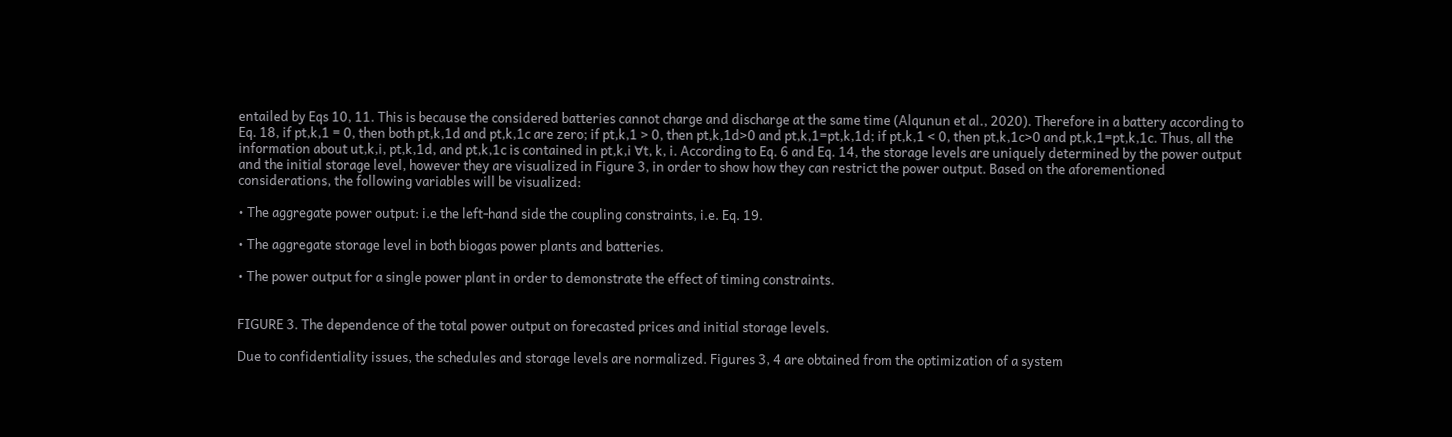entailed by Eqs 10, 11. This is because the considered batteries cannot charge and discharge at the same time (Alqunun et al., 2020). Therefore in a battery according to Eq. 18, if pt,k,1 = 0, then both pt,k,1d and pt,k,1c are zero; if pt,k,1 > 0, then pt,k,1d>0 and pt,k,1=pt,k,1d; if pt,k,1 < 0, then pt,k,1c>0 and pt,k,1=pt,k,1c. Thus, all the information about ut,k,i, pt,k,1d, and pt,k,1c is contained in pt,k,i ∀t, k, i. According to Eq. 6 and Eq. 14, the storage levels are uniquely determined by the power output and the initial storage level, however they are visualized in Figure 3, in order to show how they can restrict the power output. Based on the aforementioned considerations, the following variables will be visualized:

• The aggregate power output: i.e the left-hand side the coupling constraints, i.e. Eq. 19.

• The aggregate storage level in both biogas power plants and batteries.

• The power output for a single power plant in order to demonstrate the effect of timing constraints.


FIGURE 3. The dependence of the total power output on forecasted prices and initial storage levels.

Due to confidentiality issues, the schedules and storage levels are normalized. Figures 3, 4 are obtained from the optimization of a system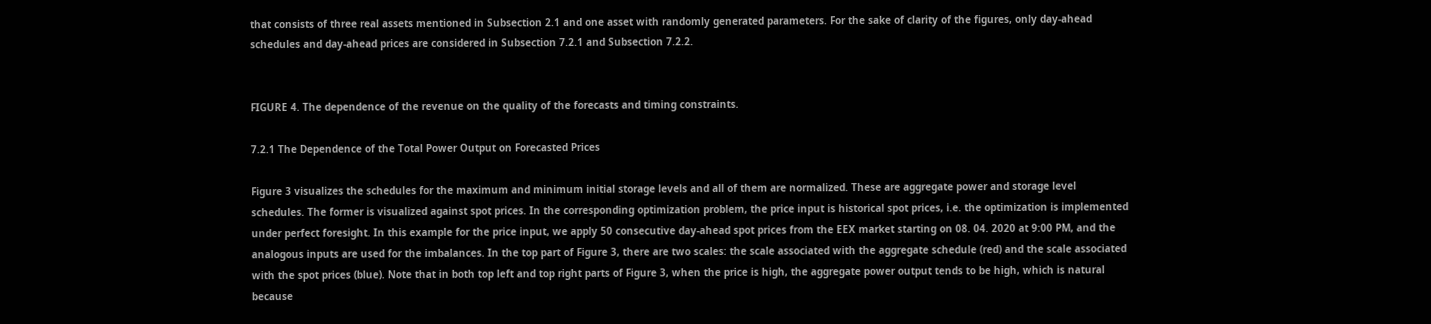that consists of three real assets mentioned in Subsection 2.1 and one asset with randomly generated parameters. For the sake of clarity of the figures, only day-ahead schedules and day-ahead prices are considered in Subsection 7.2.1 and Subsection 7.2.2.


FIGURE 4. The dependence of the revenue on the quality of the forecasts and timing constraints.

7.2.1 The Dependence of the Total Power Output on Forecasted Prices

Figure 3 visualizes the schedules for the maximum and minimum initial storage levels and all of them are normalized. These are aggregate power and storage level schedules. The former is visualized against spot prices. In the corresponding optimization problem, the price input is historical spot prices, i.e. the optimization is implemented under perfect foresight. In this example for the price input, we apply 50 consecutive day-ahead spot prices from the EEX market starting on 08. 04. 2020 at 9:00 PM, and the analogous inputs are used for the imbalances. In the top part of Figure 3, there are two scales: the scale associated with the aggregate schedule (red) and the scale associated with the spot prices (blue). Note that in both top left and top right parts of Figure 3, when the price is high, the aggregate power output tends to be high, which is natural because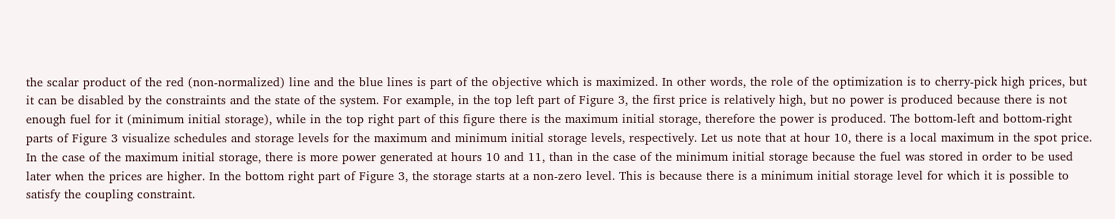the scalar product of the red (non-normalized) line and the blue lines is part of the objective which is maximized. In other words, the role of the optimization is to cherry-pick high prices, but it can be disabled by the constraints and the state of the system. For example, in the top left part of Figure 3, the first price is relatively high, but no power is produced because there is not enough fuel for it (minimum initial storage), while in the top right part of this figure there is the maximum initial storage, therefore the power is produced. The bottom-left and bottom-right parts of Figure 3 visualize schedules and storage levels for the maximum and minimum initial storage levels, respectively. Let us note that at hour 10, there is a local maximum in the spot price. In the case of the maximum initial storage, there is more power generated at hours 10 and 11, than in the case of the minimum initial storage because the fuel was stored in order to be used later when the prices are higher. In the bottom right part of Figure 3, the storage starts at a non-zero level. This is because there is a minimum initial storage level for which it is possible to satisfy the coupling constraint.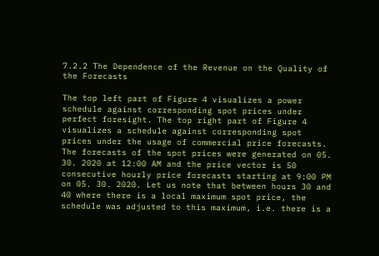7.2.2 The Dependence of the Revenue on the Quality of the Forecasts

The top left part of Figure 4 visualizes a power schedule against corresponding spot prices under perfect foresight. The top right part of Figure 4 visualizes a schedule against corresponding spot prices under the usage of commercial price forecasts. The forecasts of the spot prices were generated on 05. 30. 2020 at 12:00 AM and the price vector is 50 consecutive hourly price forecasts starting at 9:00 PM on 05. 30. 2020. Let us note that between hours 30 and 40 where there is a local maximum spot price, the schedule was adjusted to this maximum, i.e. there is a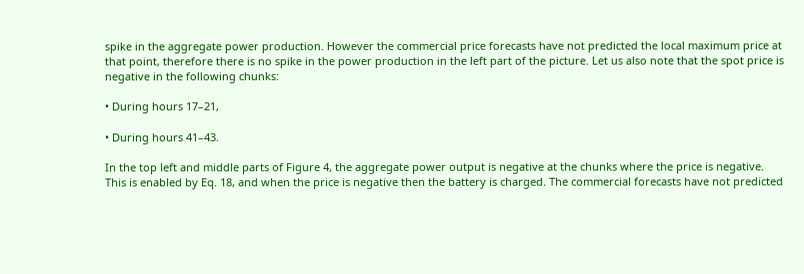spike in the aggregate power production. However the commercial price forecasts have not predicted the local maximum price at that point, therefore there is no spike in the power production in the left part of the picture. Let us also note that the spot price is negative in the following chunks:

• During hours 17–21,

• During hours 41–43.

In the top left and middle parts of Figure 4, the aggregate power output is negative at the chunks where the price is negative. This is enabled by Eq. 18, and when the price is negative then the battery is charged. The commercial forecasts have not predicted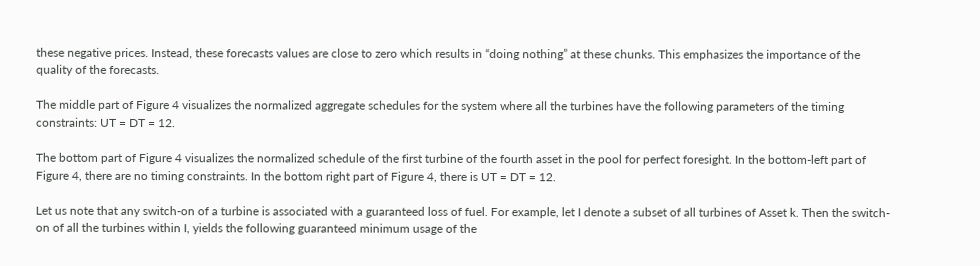these negative prices. Instead, these forecasts values are close to zero which results in “doing nothing” at these chunks. This emphasizes the importance of the quality of the forecasts.

The middle part of Figure 4 visualizes the normalized aggregate schedules for the system where all the turbines have the following parameters of the timing constraints: UT = DT = 12.

The bottom part of Figure 4 visualizes the normalized schedule of the first turbine of the fourth asset in the pool for perfect foresight. In the bottom-left part of Figure 4, there are no timing constraints. In the bottom right part of Figure 4, there is UT = DT = 12.

Let us note that any switch-on of a turbine is associated with a guaranteed loss of fuel. For example, let I denote a subset of all turbines of Asset k. Then the switch-on of all the turbines within I, yields the following guaranteed minimum usage of the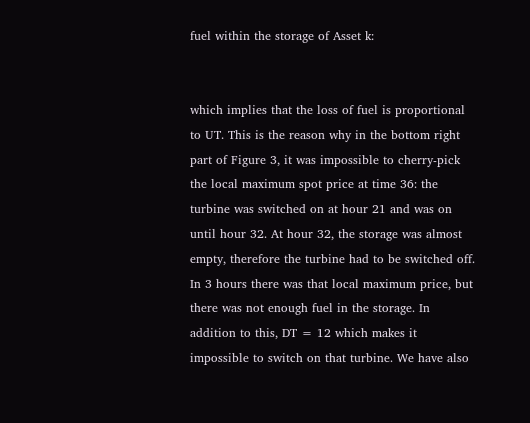fuel within the storage of Asset k:


which implies that the loss of fuel is proportional to UT. This is the reason why in the bottom right part of Figure 3, it was impossible to cherry-pick the local maximum spot price at time 36: the turbine was switched on at hour 21 and was on until hour 32. At hour 32, the storage was almost empty, therefore the turbine had to be switched off. In 3 hours there was that local maximum price, but there was not enough fuel in the storage. In addition to this, DT = 12 which makes it impossible to switch on that turbine. We have also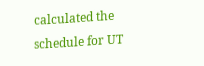calculated the schedule for UT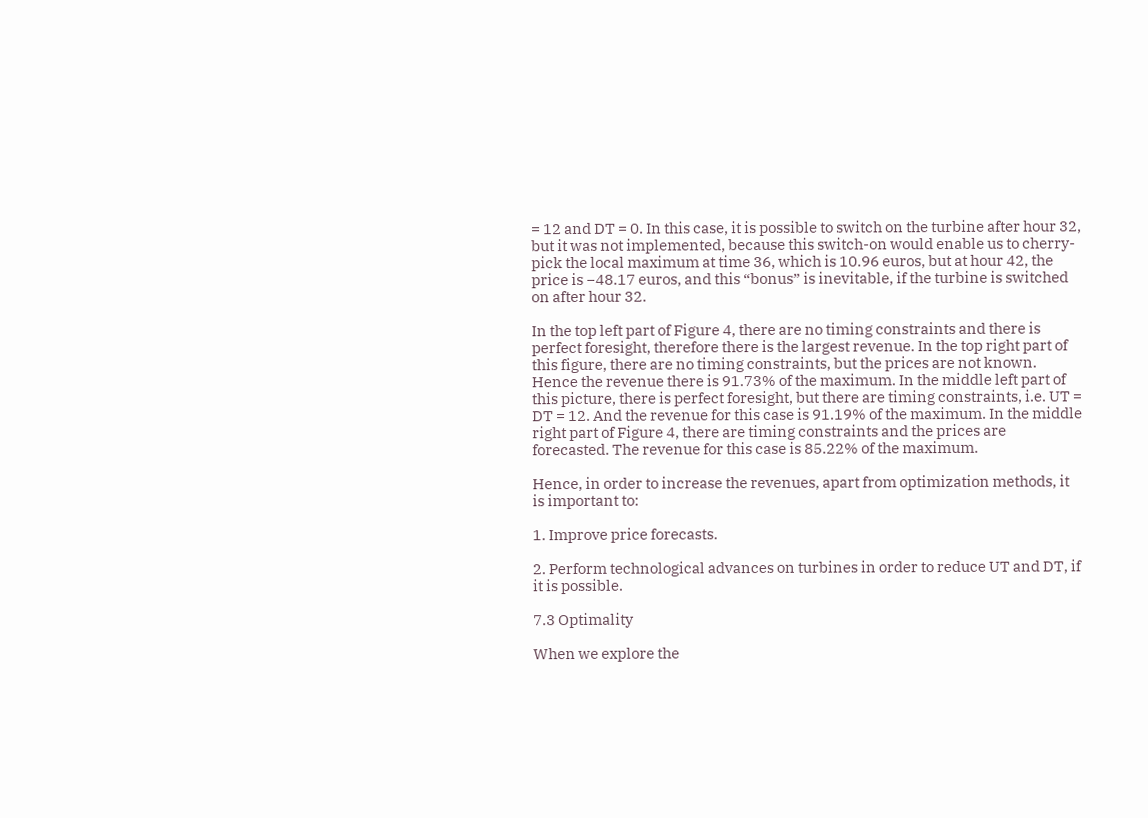= 12 and DT = 0. In this case, it is possible to switch on the turbine after hour 32, but it was not implemented, because this switch-on would enable us to cherry-pick the local maximum at time 36, which is 10.96 euros, but at hour 42, the price is −48.17 euros, and this “bonus” is inevitable, if the turbine is switched on after hour 32.

In the top left part of Figure 4, there are no timing constraints and there is perfect foresight, therefore there is the largest revenue. In the top right part of this figure, there are no timing constraints, but the prices are not known. Hence the revenue there is 91.73% of the maximum. In the middle left part of this picture, there is perfect foresight, but there are timing constraints, i.e. UT = DT = 12. And the revenue for this case is 91.19% of the maximum. In the middle right part of Figure 4, there are timing constraints and the prices are forecasted. The revenue for this case is 85.22% of the maximum.

Hence, in order to increase the revenues, apart from optimization methods, it is important to:

1. Improve price forecasts.

2. Perform technological advances on turbines in order to reduce UT and DT, if it is possible.

7.3 Optimality

When we explore the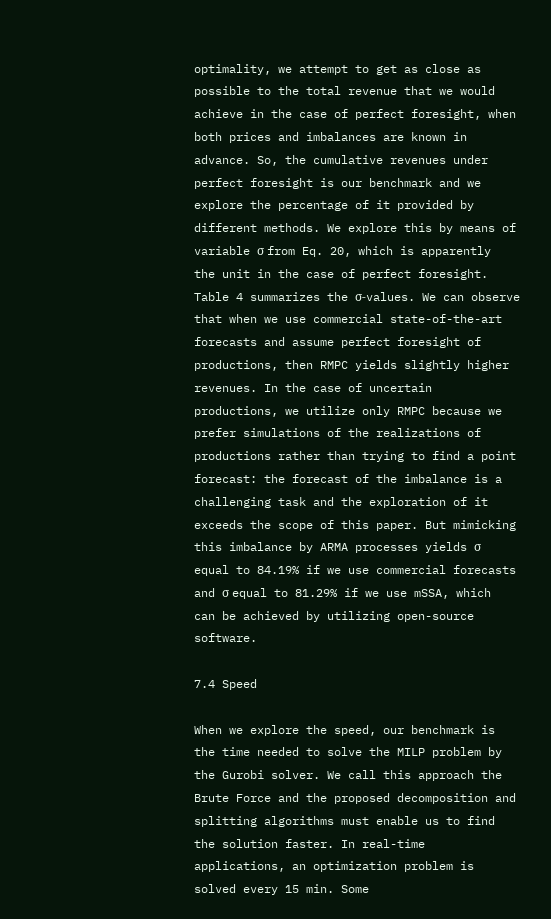optimality, we attempt to get as close as possible to the total revenue that we would achieve in the case of perfect foresight, when both prices and imbalances are known in advance. So, the cumulative revenues under perfect foresight is our benchmark and we explore the percentage of it provided by different methods. We explore this by means of variable σ from Eq. 20, which is apparently the unit in the case of perfect foresight. Table 4 summarizes the σ-values. We can observe that when we use commercial state-of-the-art forecasts and assume perfect foresight of productions, then RMPC yields slightly higher revenues. In the case of uncertain productions, we utilize only RMPC because we prefer simulations of the realizations of productions rather than trying to find a point forecast: the forecast of the imbalance is a challenging task and the exploration of it exceeds the scope of this paper. But mimicking this imbalance by ARMA processes yields σ equal to 84.19% if we use commercial forecasts and σ equal to 81.29% if we use mSSA, which can be achieved by utilizing open-source software.

7.4 Speed

When we explore the speed, our benchmark is the time needed to solve the MILP problem by the Gurobi solver. We call this approach the Brute Force and the proposed decomposition and splitting algorithms must enable us to find the solution faster. In real-time applications, an optimization problem is solved every 15 min. Some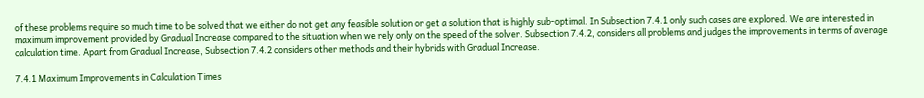of these problems require so much time to be solved that we either do not get any feasible solution or get a solution that is highly sub-optimal. In Subsection 7.4.1 only such cases are explored. We are interested in maximum improvement provided by Gradual Increase compared to the situation when we rely only on the speed of the solver. Subsection 7.4.2, considers all problems and judges the improvements in terms of average calculation time. Apart from Gradual Increase, Subsection 7.4.2 considers other methods and their hybrids with Gradual Increase.

7.4.1 Maximum Improvements in Calculation Times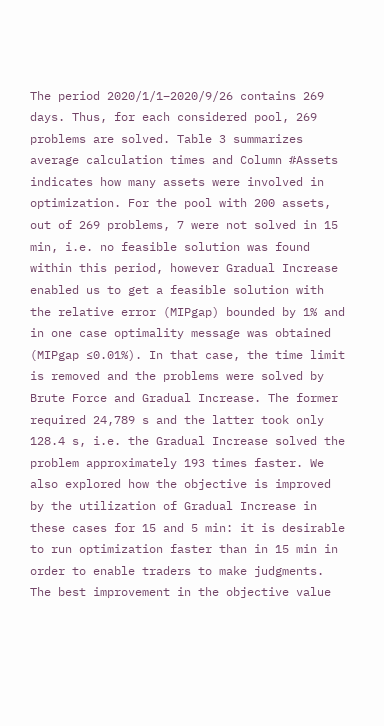The period 2020/1/1–2020/9/26 contains 269 days. Thus, for each considered pool, 269 problems are solved. Table 3 summarizes average calculation times and Column #Assets indicates how many assets were involved in optimization. For the pool with 200 assets, out of 269 problems, 7 were not solved in 15 min, i.e. no feasible solution was found within this period, however Gradual Increase enabled us to get a feasible solution with the relative error (MIPgap) bounded by 1% and in one case optimality message was obtained (MIPgap ≤0.01%). In that case, the time limit is removed and the problems were solved by Brute Force and Gradual Increase. The former required 24,789 s and the latter took only 128.4 s, i.e. the Gradual Increase solved the problem approximately 193 times faster. We also explored how the objective is improved by the utilization of Gradual Increase in these cases for 15 and 5 min: it is desirable to run optimization faster than in 15 min in order to enable traders to make judgments. The best improvement in the objective value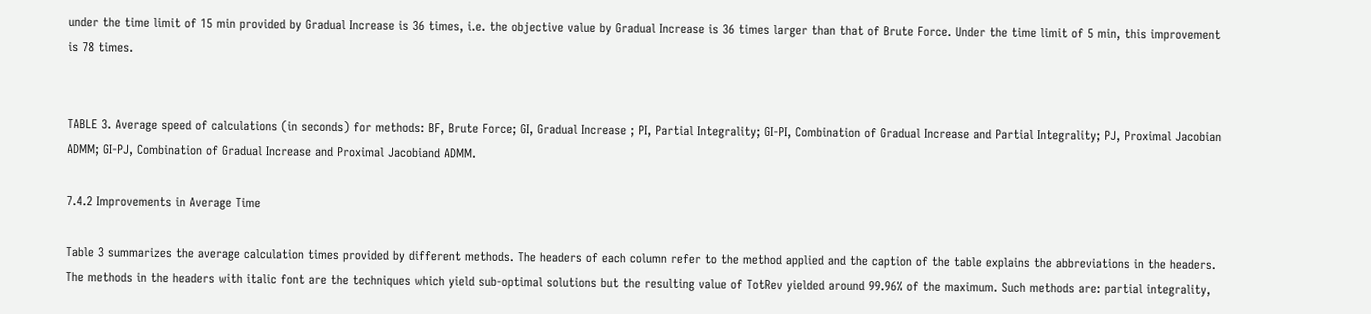under the time limit of 15 min provided by Gradual Increase is 36 times, i.e. the objective value by Gradual Increase is 36 times larger than that of Brute Force. Under the time limit of 5 min, this improvement is 78 times.


TABLE 3. Average speed of calculations (in seconds) for methods: BF, Brute Force; GI, Gradual Increase ; PI, Partial Integrality; GI-PI, Combination of Gradual Increase and Partial Integrality; PJ, Proximal Jacobian ADMM; GI-PJ, Combination of Gradual Increase and Proximal Jacobiand ADMM.

7.4.2 Improvements in Average Time

Table 3 summarizes the average calculation times provided by different methods. The headers of each column refer to the method applied and the caption of the table explains the abbreviations in the headers. The methods in the headers with italic font are the techniques which yield sub-optimal solutions but the resulting value of TotRev yielded around 99.96% of the maximum. Such methods are: partial integrality,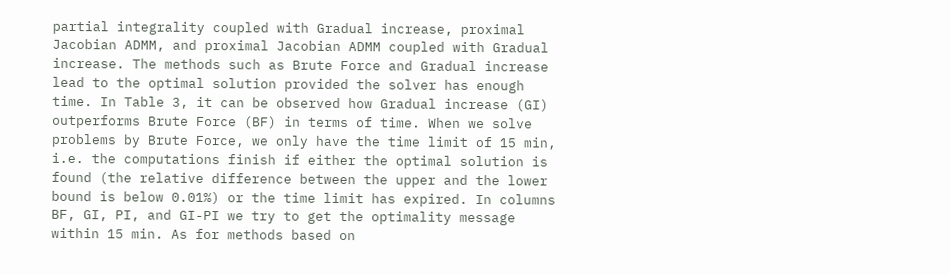partial integrality coupled with Gradual increase, proximal Jacobian ADMM, and proximal Jacobian ADMM coupled with Gradual increase. The methods such as Brute Force and Gradual increase lead to the optimal solution provided the solver has enough time. In Table 3, it can be observed how Gradual increase (GI) outperforms Brute Force (BF) in terms of time. When we solve problems by Brute Force, we only have the time limit of 15 min, i.e. the computations finish if either the optimal solution is found (the relative difference between the upper and the lower bound is below 0.01%) or the time limit has expired. In columns BF, GI, PI, and GI-PI we try to get the optimality message within 15 min. As for methods based on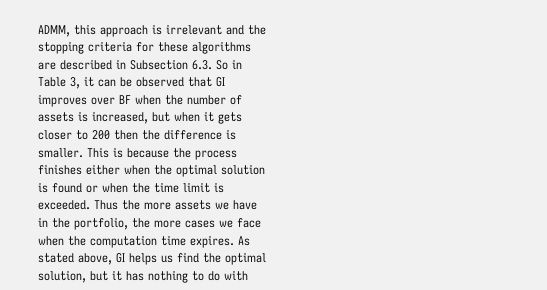ADMM, this approach is irrelevant and the stopping criteria for these algorithms are described in Subsection 6.3. So in Table 3, it can be observed that GI improves over BF when the number of assets is increased, but when it gets closer to 200 then the difference is smaller. This is because the process finishes either when the optimal solution is found or when the time limit is exceeded. Thus the more assets we have in the portfolio, the more cases we face when the computation time expires. As stated above, GI helps us find the optimal solution, but it has nothing to do with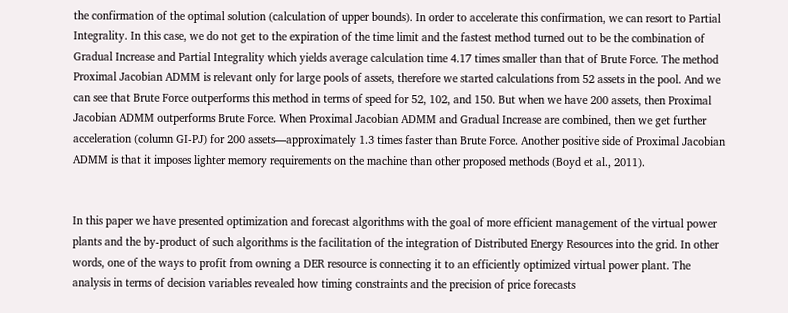the confirmation of the optimal solution (calculation of upper bounds). In order to accelerate this confirmation, we can resort to Partial Integrality. In this case, we do not get to the expiration of the time limit and the fastest method turned out to be the combination of Gradual Increase and Partial Integrality which yields average calculation time 4.17 times smaller than that of Brute Force. The method Proximal Jacobian ADMM is relevant only for large pools of assets, therefore we started calculations from 52 assets in the pool. And we can see that Brute Force outperforms this method in terms of speed for 52, 102, and 150. But when we have 200 assets, then Proximal Jacobian ADMM outperforms Brute Force. When Proximal Jacobian ADMM and Gradual Increase are combined, then we get further acceleration (column GI-PJ) for 200 assets—approximately 1.3 times faster than Brute Force. Another positive side of Proximal Jacobian ADMM is that it imposes lighter memory requirements on the machine than other proposed methods (Boyd et al., 2011).


In this paper we have presented optimization and forecast algorithms with the goal of more efficient management of the virtual power plants and the by-product of such algorithms is the facilitation of the integration of Distributed Energy Resources into the grid. In other words, one of the ways to profit from owning a DER resource is connecting it to an efficiently optimized virtual power plant. The analysis in terms of decision variables revealed how timing constraints and the precision of price forecasts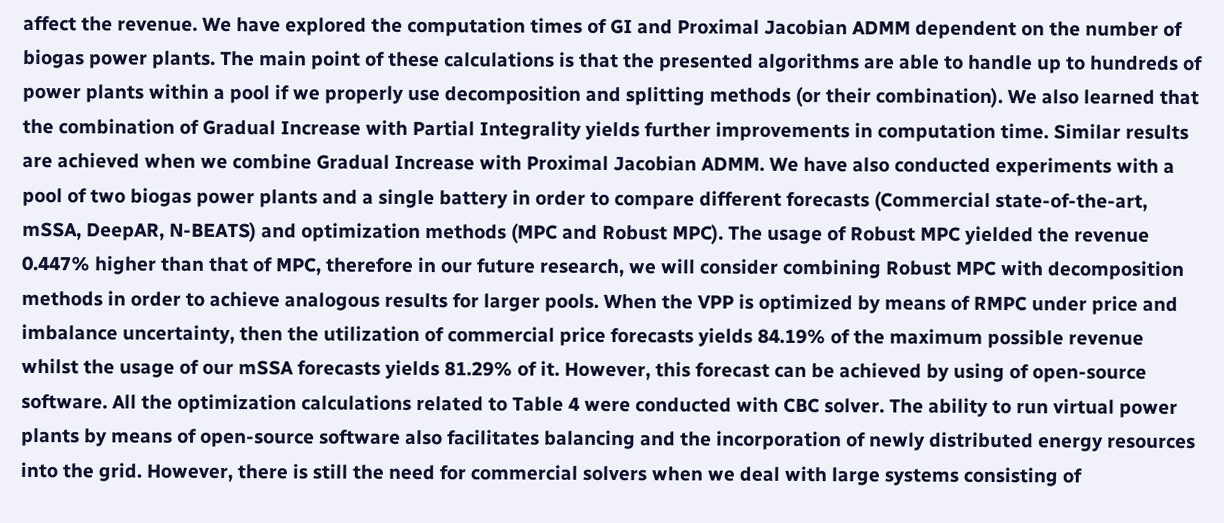affect the revenue. We have explored the computation times of GI and Proximal Jacobian ADMM dependent on the number of biogas power plants. The main point of these calculations is that the presented algorithms are able to handle up to hundreds of power plants within a pool if we properly use decomposition and splitting methods (or their combination). We also learned that the combination of Gradual Increase with Partial Integrality yields further improvements in computation time. Similar results are achieved when we combine Gradual Increase with Proximal Jacobian ADMM. We have also conducted experiments with a pool of two biogas power plants and a single battery in order to compare different forecasts (Commercial state-of-the-art, mSSA, DeepAR, N-BEATS) and optimization methods (MPC and Robust MPC). The usage of Robust MPC yielded the revenue 0.447% higher than that of MPC, therefore in our future research, we will consider combining Robust MPC with decomposition methods in order to achieve analogous results for larger pools. When the VPP is optimized by means of RMPC under price and imbalance uncertainty, then the utilization of commercial price forecasts yields 84.19% of the maximum possible revenue whilst the usage of our mSSA forecasts yields 81.29% of it. However, this forecast can be achieved by using of open-source software. All the optimization calculations related to Table 4 were conducted with CBC solver. The ability to run virtual power plants by means of open-source software also facilitates balancing and the incorporation of newly distributed energy resources into the grid. However, there is still the need for commercial solvers when we deal with large systems consisting of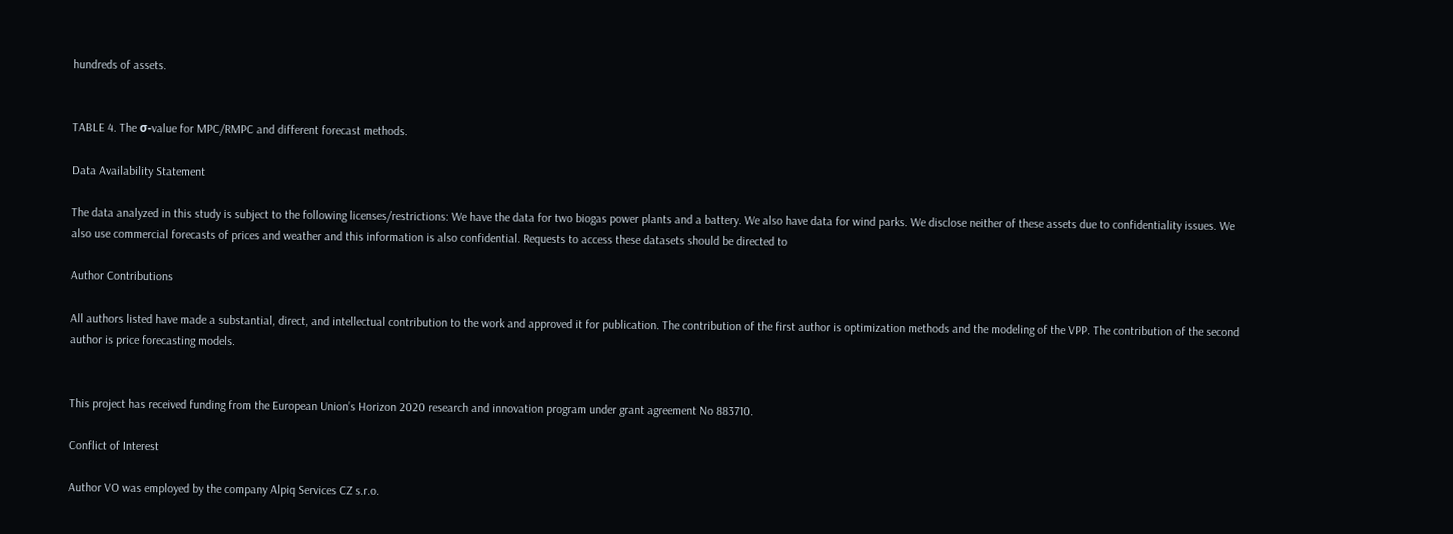hundreds of assets.


TABLE 4. The σ-value for MPC/RMPC and different forecast methods.

Data Availability Statement

The data analyzed in this study is subject to the following licenses/restrictions: We have the data for two biogas power plants and a battery. We also have data for wind parks. We disclose neither of these assets due to confidentiality issues. We also use commercial forecasts of prices and weather and this information is also confidential. Requests to access these datasets should be directed to

Author Contributions

All authors listed have made a substantial, direct, and intellectual contribution to the work and approved it for publication. The contribution of the first author is optimization methods and the modeling of the VPP. The contribution of the second author is price forecasting models.


This project has received funding from the European Union’s Horizon 2020 research and innovation program under grant agreement No 883710.

Conflict of Interest

Author VO was employed by the company Alpiq Services CZ s.r.o.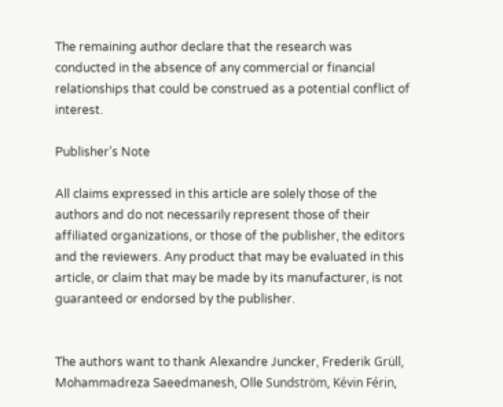The remaining author declare that the research was conducted in the absence of any commercial or financial relationships that could be construed as a potential conflict of interest.

Publisher’s Note

All claims expressed in this article are solely those of the authors and do not necessarily represent those of their affiliated organizations, or those of the publisher, the editors and the reviewers. Any product that may be evaluated in this article, or claim that may be made by its manufacturer, is not guaranteed or endorsed by the publisher.


The authors want to thank Alexandre Juncker, Frederik Grüll, Mohammadreza Saeedmanesh, Olle Sundström, Kévin Férin,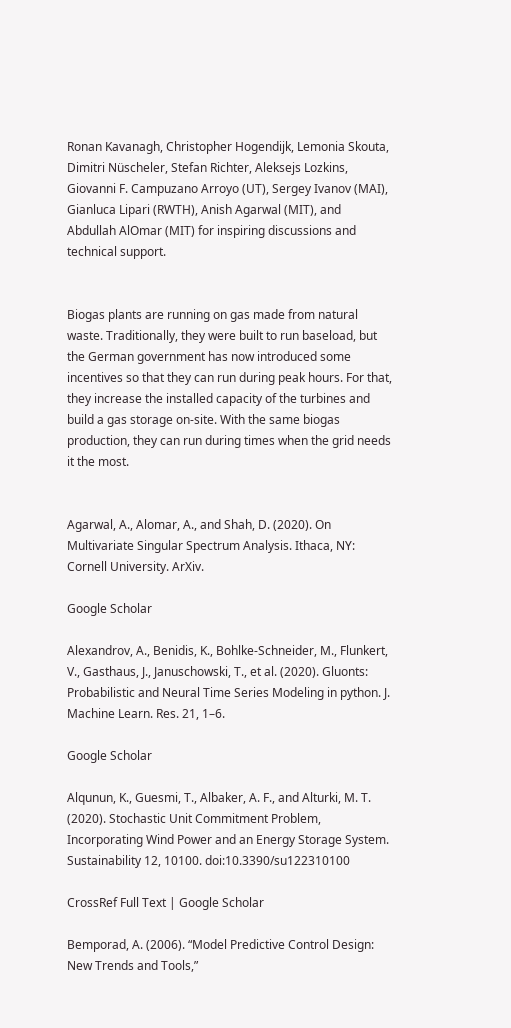Ronan Kavanagh, Christopher Hogendijk, Lemonia Skouta, Dimitri Nüscheler, Stefan Richter, Aleksejs Lozkins, Giovanni F. Campuzano Arroyo (UT), Sergey Ivanov (MAI), Gianluca Lipari (RWTH), Anish Agarwal (MIT), and Abdullah AlOmar (MIT) for inspiring discussions and technical support.


Biogas plants are running on gas made from natural waste. Traditionally, they were built to run baseload, but the German government has now introduced some incentives so that they can run during peak hours. For that, they increase the installed capacity of the turbines and build a gas storage on-site. With the same biogas production, they can run during times when the grid needs it the most.


Agarwal, A., Alomar, A., and Shah, D. (2020). On Multivariate Singular Spectrum Analysis. Ithaca, NY: Cornell University. ArXiv.

Google Scholar

Alexandrov, A., Benidis, K., Bohlke-Schneider, M., Flunkert, V., Gasthaus, J., Januschowski, T., et al. (2020). Gluonts: Probabilistic and Neural Time Series Modeling in python. J. Machine Learn. Res. 21, 1–6.

Google Scholar

Alqunun, K., Guesmi, T., Albaker, A. F., and Alturki, M. T. (2020). Stochastic Unit Commitment Problem, Incorporating Wind Power and an Energy Storage System. Sustainability 12, 10100. doi:10.3390/su122310100

CrossRef Full Text | Google Scholar

Bemporad, A. (2006). “Model Predictive Control Design: New Trends and Tools,”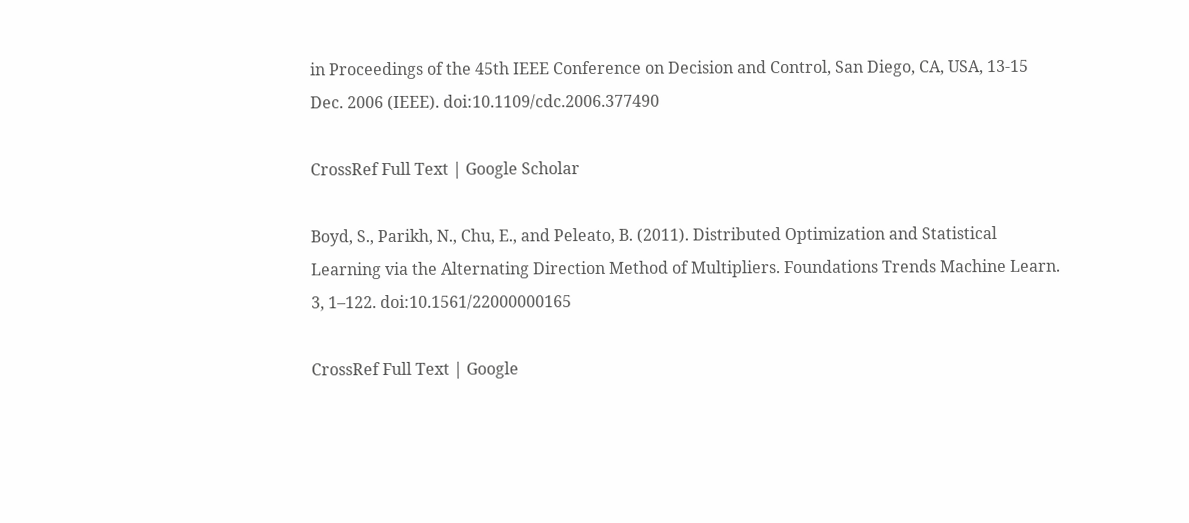in Proceedings of the 45th IEEE Conference on Decision and Control, San Diego, CA, USA, 13-15 Dec. 2006 (IEEE). doi:10.1109/cdc.2006.377490

CrossRef Full Text | Google Scholar

Boyd, S., Parikh, N., Chu, E., and Peleato, B. (2011). Distributed Optimization and Statistical Learning via the Alternating Direction Method of Multipliers. Foundations Trends Machine Learn. 3, 1–122. doi:10.1561/22000000165

CrossRef Full Text | Google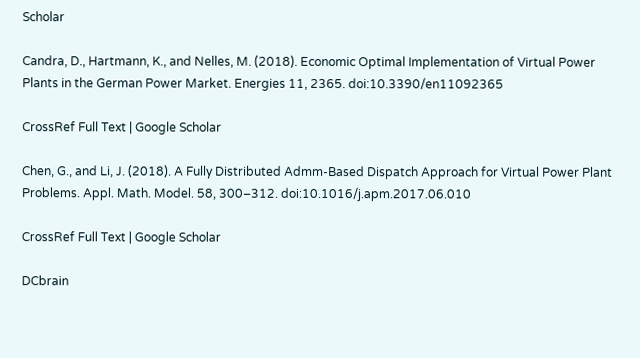Scholar

Candra, D., Hartmann, K., and Nelles, M. (2018). Economic Optimal Implementation of Virtual Power Plants in the German Power Market. Energies 11, 2365. doi:10.3390/en11092365

CrossRef Full Text | Google Scholar

Chen, G., and Li, J. (2018). A Fully Distributed Admm-Based Dispatch Approach for Virtual Power Plant Problems. Appl. Math. Model. 58, 300–312. doi:10.1016/j.apm.2017.06.010

CrossRef Full Text | Google Scholar

DCbrain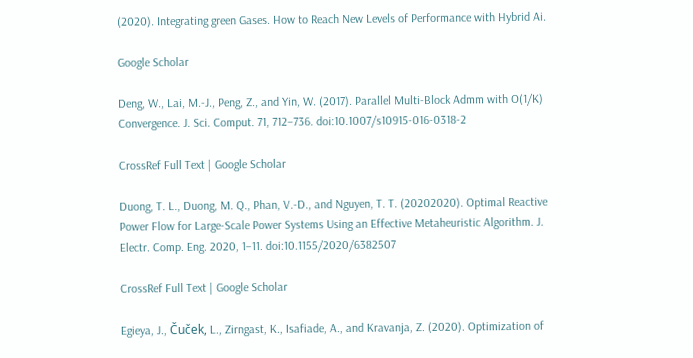(2020). Integrating green Gases. How to Reach New Levels of Performance with Hybrid Ai.

Google Scholar

Deng, W., Lai, M.-J., Peng, Z., and Yin, W. (2017). Parallel Multi-Block Admm with O(1/K) Convergence. J. Sci. Comput. 71, 712–736. doi:10.1007/s10915-016-0318-2

CrossRef Full Text | Google Scholar

Duong, T. L., Duong, M. Q., Phan, V.-D., and Nguyen, T. T. (20202020). Optimal Reactive Power Flow for Large-Scale Power Systems Using an Effective Metaheuristic Algorithm. J. Electr. Comp. Eng. 2020, 1–11. doi:10.1155/2020/6382507

CrossRef Full Text | Google Scholar

Egieya, J., Čuček, L., Zirngast, K., Isafiade, A., and Kravanja, Z. (2020). Optimization of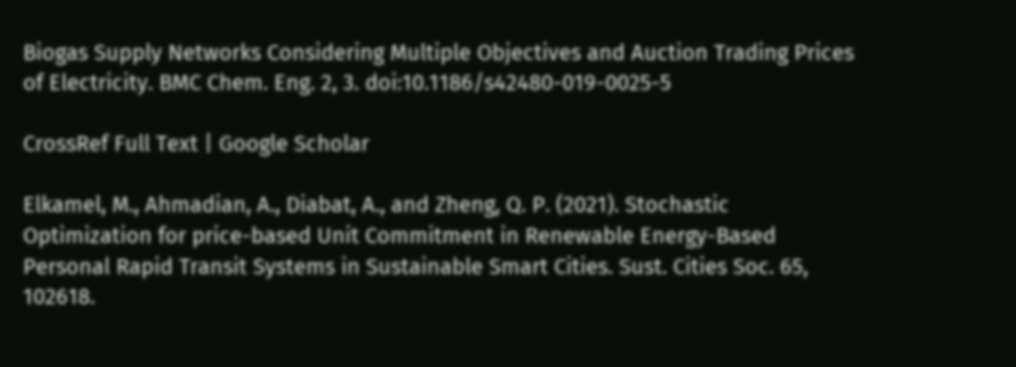Biogas Supply Networks Considering Multiple Objectives and Auction Trading Prices of Electricity. BMC Chem. Eng. 2, 3. doi:10.1186/s42480-019-0025-5

CrossRef Full Text | Google Scholar

Elkamel, M., Ahmadian, A., Diabat, A., and Zheng, Q. P. (2021). Stochastic Optimization for price-based Unit Commitment in Renewable Energy-Based Personal Rapid Transit Systems in Sustainable Smart Cities. Sust. Cities Soc. 65, 102618.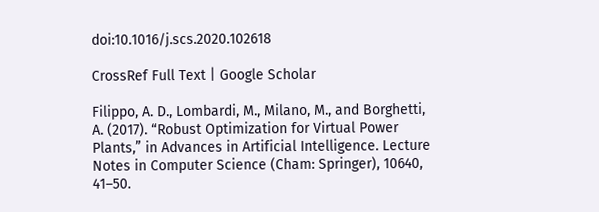doi:10.1016/j.scs.2020.102618

CrossRef Full Text | Google Scholar

Filippo, A. D., Lombardi, M., Milano, M., and Borghetti, A. (2017). “Robust Optimization for Virtual Power Plants,” in Advances in Artificial Intelligence. Lecture Notes in Computer Science (Cham: Springer), 10640, 41–50.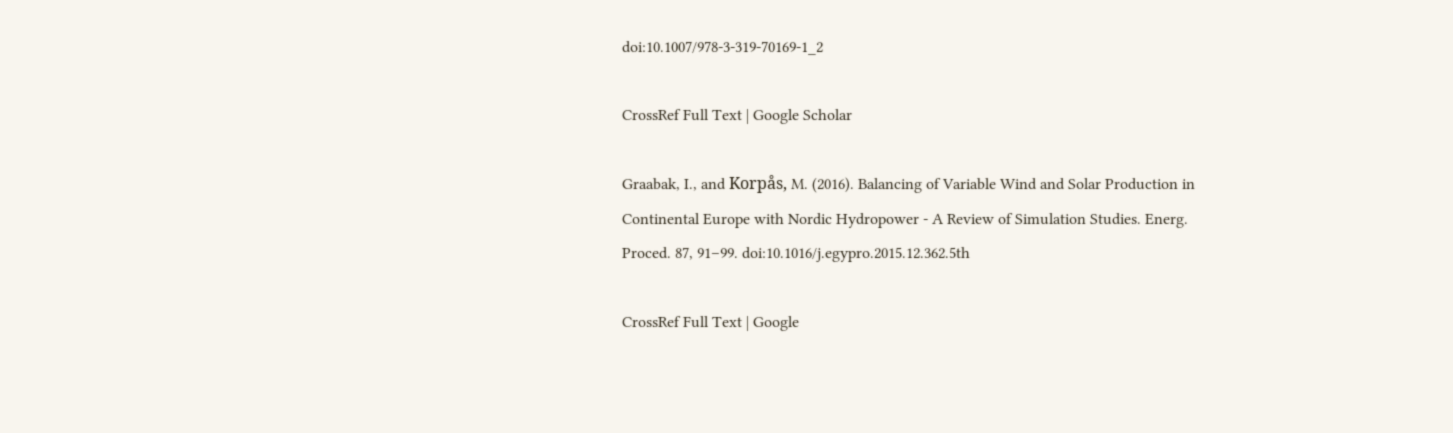doi:10.1007/978-3-319-70169-1_2

CrossRef Full Text | Google Scholar

Graabak, I., and Korpås, M. (2016). Balancing of Variable Wind and Solar Production in Continental Europe with Nordic Hydropower - A Review of Simulation Studies. Energ. Proced. 87, 91–99. doi:10.1016/j.egypro.2015.12.362.5th

CrossRef Full Text | Google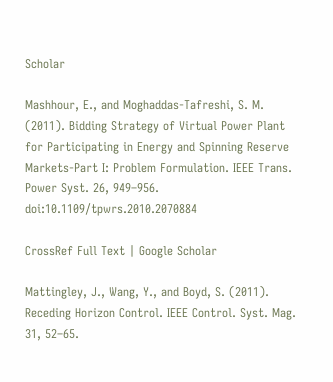Scholar

Mashhour, E., and Moghaddas-Tafreshi, S. M. (2011). Bidding Strategy of Virtual Power Plant for Participating in Energy and Spinning Reserve Markets-Part I: Problem Formulation. IEEE Trans. Power Syst. 26, 949–956. doi:10.1109/tpwrs.2010.2070884

CrossRef Full Text | Google Scholar

Mattingley, J., Wang, Y., and Boyd, S. (2011). Receding Horizon Control. IEEE Control. Syst. Mag. 31, 52–65.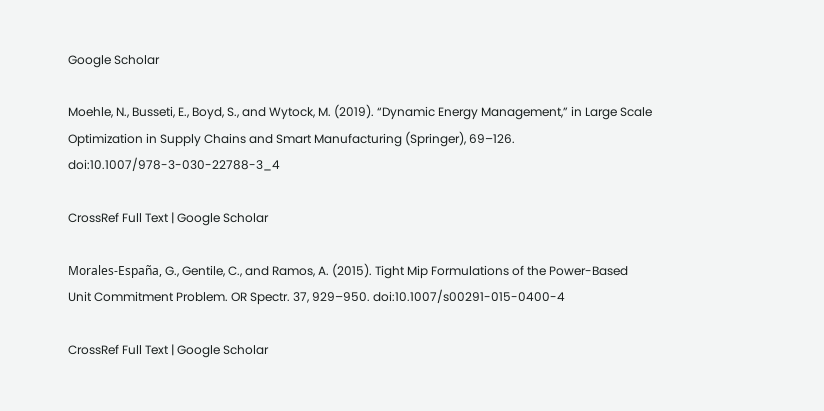Google Scholar

Moehle, N., Busseti, E., Boyd, S., and Wytock, M. (2019). “Dynamic Energy Management,” in Large Scale Optimization in Supply Chains and Smart Manufacturing (Springer), 69–126. doi:10.1007/978-3-030-22788-3_4

CrossRef Full Text | Google Scholar

Morales-España, G., Gentile, C., and Ramos, A. (2015). Tight Mip Formulations of the Power-Based Unit Commitment Problem. OR Spectr. 37, 929–950. doi:10.1007/s00291-015-0400-4

CrossRef Full Text | Google Scholar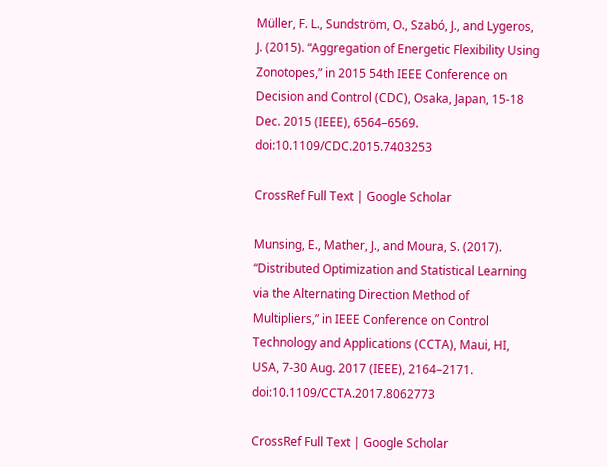Müller, F. L., Sundström, O., Szabó, J., and Lygeros, J. (2015). “Aggregation of Energetic Flexibility Using Zonotopes,” in 2015 54th IEEE Conference on Decision and Control (CDC), Osaka, Japan, 15-18 Dec. 2015 (IEEE), 6564–6569. doi:10.1109/CDC.2015.7403253

CrossRef Full Text | Google Scholar

Munsing, E., Mather, J., and Moura, S. (2017). “Distributed Optimization and Statistical Learning via the Alternating Direction Method of Multipliers,” in IEEE Conference on Control Technology and Applications (CCTA), Maui, HI, USA, 7-30 Aug. 2017 (IEEE), 2164–2171. doi:10.1109/CCTA.2017.8062773

CrossRef Full Text | Google Scholar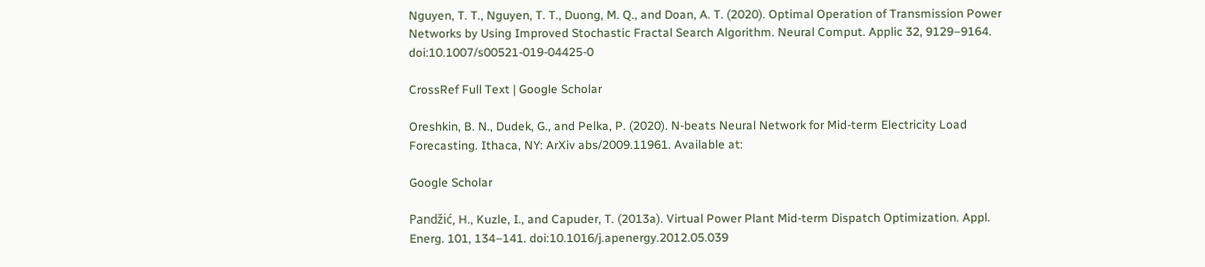Nguyen, T. T., Nguyen, T. T., Duong, M. Q., and Doan, A. T. (2020). Optimal Operation of Transmission Power Networks by Using Improved Stochastic Fractal Search Algorithm. Neural Comput. Applic 32, 9129–9164. doi:10.1007/s00521-019-04425-0

CrossRef Full Text | Google Scholar

Oreshkin, B. N., Dudek, G., and Pelka, P. (2020). N-beats Neural Network for Mid-term Electricity Load Forecasting. Ithaca, NY: ArXiv abs/2009.11961. Available at:

Google Scholar

Pandžić, H., Kuzle, I., and Capuder, T. (2013a). Virtual Power Plant Mid-term Dispatch Optimization. Appl. Energ. 101, 134–141. doi:10.1016/j.apenergy.2012.05.039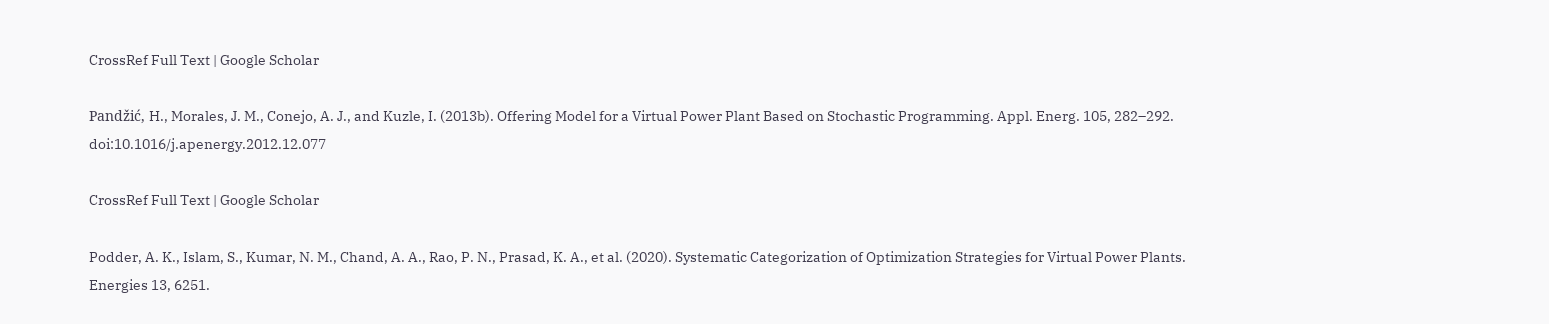CrossRef Full Text | Google Scholar

Pandžić, H., Morales, J. M., Conejo, A. J., and Kuzle, I. (2013b). Offering Model for a Virtual Power Plant Based on Stochastic Programming. Appl. Energ. 105, 282–292. doi:10.1016/j.apenergy.2012.12.077

CrossRef Full Text | Google Scholar

Podder, A. K., Islam, S., Kumar, N. M., Chand, A. A., Rao, P. N., Prasad, K. A., et al. (2020). Systematic Categorization of Optimization Strategies for Virtual Power Plants. Energies 13, 6251.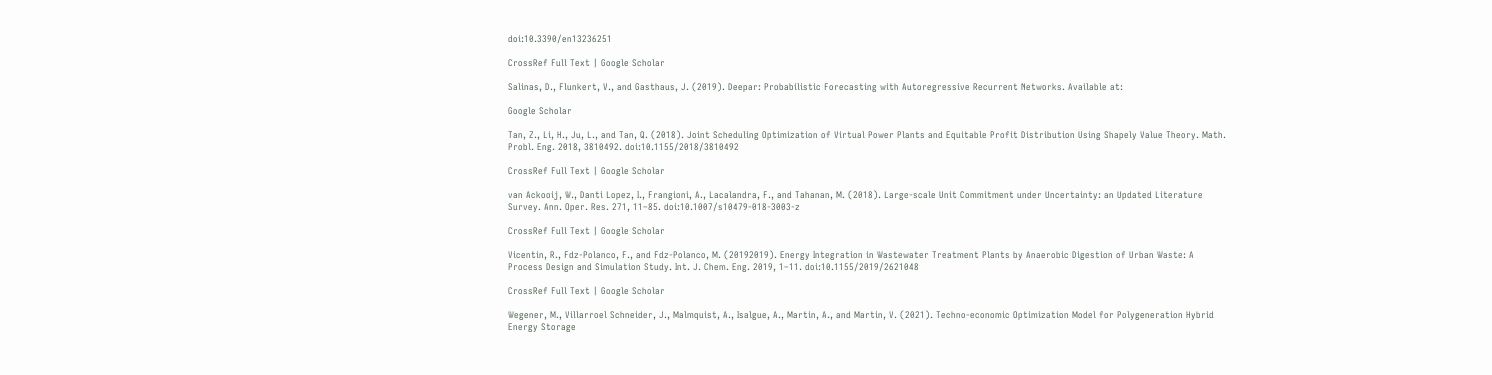doi:10.3390/en13236251

CrossRef Full Text | Google Scholar

Salinas, D., Flunkert, V., and Gasthaus, J. (2019). Deepar: Probabilistic Forecasting with Autoregressive Recurrent Networks. Available at:

Google Scholar

Tan, Z., Li, H., Ju, L., and Tan, Q. (2018). Joint Scheduling Optimization of Virtual Power Plants and Equitable Profit Distribution Using Shapely Value Theory. Math. Probl. Eng. 2018, 3810492. doi:10.1155/2018/3810492

CrossRef Full Text | Google Scholar

van Ackooij, W., Danti Lopez, I., Frangioni, A., Lacalandra, F., and Tahanan, M. (2018). Large-scale Unit Commitment under Uncertainty: an Updated Literature Survey. Ann. Oper. Res. 271, 11–85. doi:10.1007/s10479-018-3003-z

CrossRef Full Text | Google Scholar

Vicentin, R., Fdz-Polanco, F., and Fdz-Polanco, M. (20192019). Energy Integration in Wastewater Treatment Plants by Anaerobic Digestion of Urban Waste: A Process Design and Simulation Study. Int. J. Chem. Eng. 2019, 1–11. doi:10.1155/2019/2621048

CrossRef Full Text | Google Scholar

Wegener, M., Villarroel Schneider, J., Malmquist, A., Isalgue, A., Martin, A., and Martin, V. (2021). Techno-economic Optimization Model for Polygeneration Hybrid Energy Storage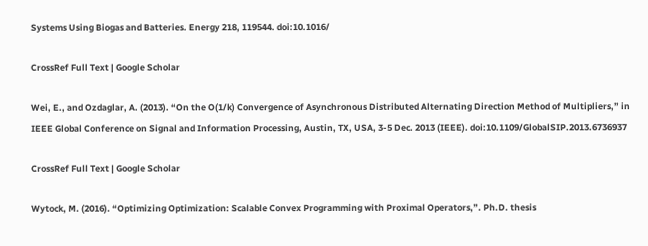Systems Using Biogas and Batteries. Energy 218, 119544. doi:10.1016/

CrossRef Full Text | Google Scholar

Wei, E., and Ozdaglar, A. (2013). “On the O(1/k) Convergence of Asynchronous Distributed Alternating Direction Method of Multipliers,” in IEEE Global Conference on Signal and Information Processing, Austin, TX, USA, 3-5 Dec. 2013 (IEEE). doi:10.1109/GlobalSIP.2013.6736937

CrossRef Full Text | Google Scholar

Wytock, M. (2016). “Optimizing Optimization: Scalable Convex Programming with Proximal Operators,”. Ph.D. thesis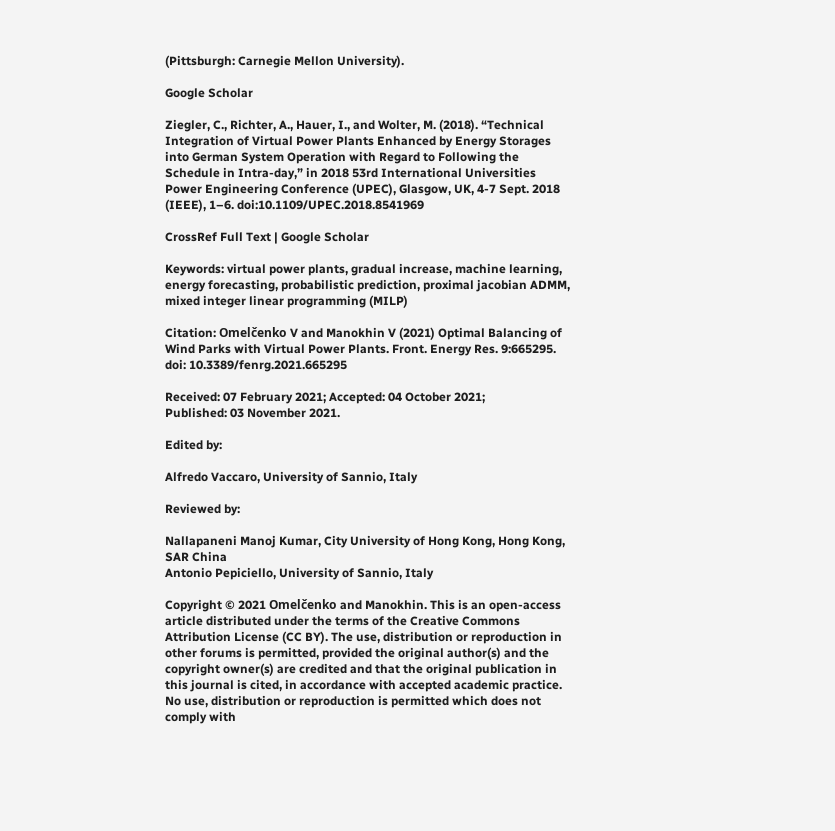(Pittsburgh: Carnegie Mellon University).

Google Scholar

Ziegler, C., Richter, A., Hauer, I., and Wolter, M. (2018). “Technical Integration of Virtual Power Plants Enhanced by Energy Storages into German System Operation with Regard to Following the Schedule in Intra-day,” in 2018 53rd International Universities Power Engineering Conference (UPEC), Glasgow, UK, 4-7 Sept. 2018 (IEEE), 1–6. doi:10.1109/UPEC.2018.8541969

CrossRef Full Text | Google Scholar

Keywords: virtual power plants, gradual increase, machine learning, energy forecasting, probabilistic prediction, proximal jacobian ADMM, mixed integer linear programming (MILP)

Citation: Omelčenko V and Manokhin V (2021) Optimal Balancing of Wind Parks with Virtual Power Plants. Front. Energy Res. 9:665295. doi: 10.3389/fenrg.2021.665295

Received: 07 February 2021; Accepted: 04 October 2021;
Published: 03 November 2021.

Edited by:

Alfredo Vaccaro, University of Sannio, Italy

Reviewed by:

Nallapaneni Manoj Kumar, City University of Hong Kong, Hong Kong, SAR China
Antonio Pepiciello, University of Sannio, Italy

Copyright © 2021 Omelčenko and Manokhin. This is an open-access article distributed under the terms of the Creative Commons Attribution License (CC BY). The use, distribution or reproduction in other forums is permitted, provided the original author(s) and the copyright owner(s) are credited and that the original publication in this journal is cited, in accordance with accepted academic practice. No use, distribution or reproduction is permitted which does not comply with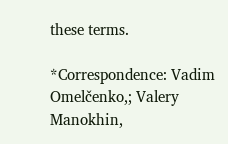these terms.

*Correspondence: Vadim Omelčenko,; Valery Manokhin,